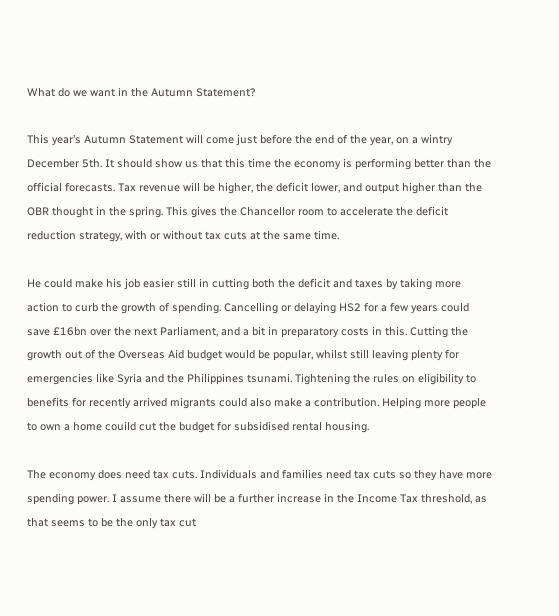What do we want in the Autumn Statement?

This year’s Autumn Statement will come just before the end of the year, on a wintry December 5th. It should show us that this time the economy is performing better than the official forecasts. Tax revenue will be higher, the deficit lower, and output higher than the OBR thought in the spring. This gives the Chancellor room to accelerate the deficit reduction strategy, with or without tax cuts at the same time.

He could make his job easier still in cutting both the deficit and taxes by taking more action to curb the growth of spending. Cancelling or delaying HS2 for a few years could save £16bn over the next Parliament, and a bit in preparatory costs in this. Cutting the growth out of the Overseas Aid budget would be popular, whilst still leaving plenty for emergencies like Syria and the Philippines tsunami. Tightening the rules on eligibility to benefits for recently arrived migrants could also make a contribution. Helping more people to own a home couild cut the budget for subsidised rental housing.

The economy does need tax cuts. Individuals and families need tax cuts so they have more spending power. I assume there will be a further increase in the Income Tax threshold, as that seems to be the only tax cut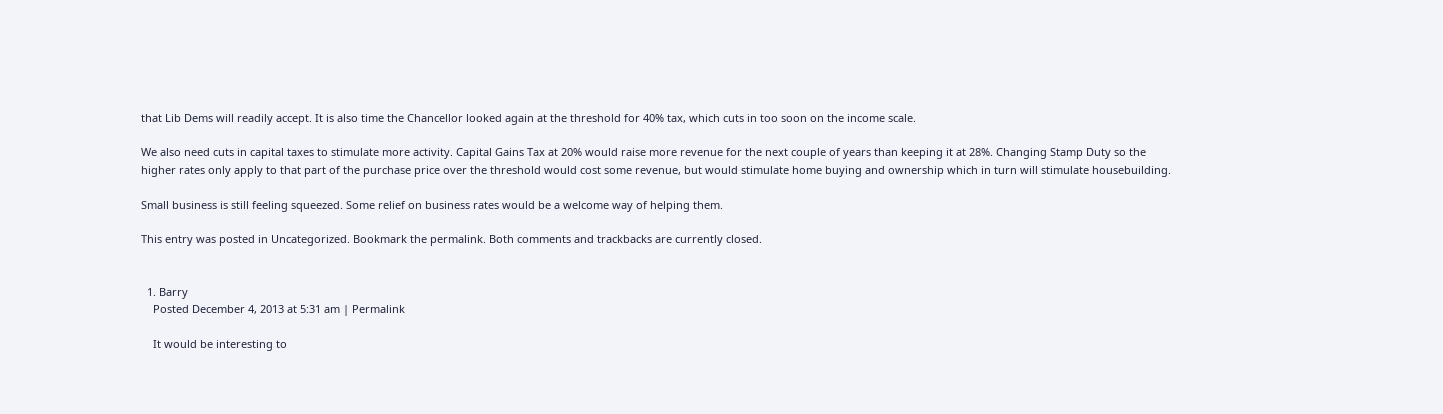that Lib Dems will readily accept. It is also time the Chancellor looked again at the threshold for 40% tax, which cuts in too soon on the income scale.

We also need cuts in capital taxes to stimulate more activity. Capital Gains Tax at 20% would raise more revenue for the next couple of years than keeping it at 28%. Changing Stamp Duty so the higher rates only apply to that part of the purchase price over the threshold would cost some revenue, but would stimulate home buying and ownership which in turn will stimulate housebuilding.

Small business is still feeling squeezed. Some relief on business rates would be a welcome way of helping them.

This entry was posted in Uncategorized. Bookmark the permalink. Both comments and trackbacks are currently closed.


  1. Barry
    Posted December 4, 2013 at 5:31 am | Permalink

    It would be interesting to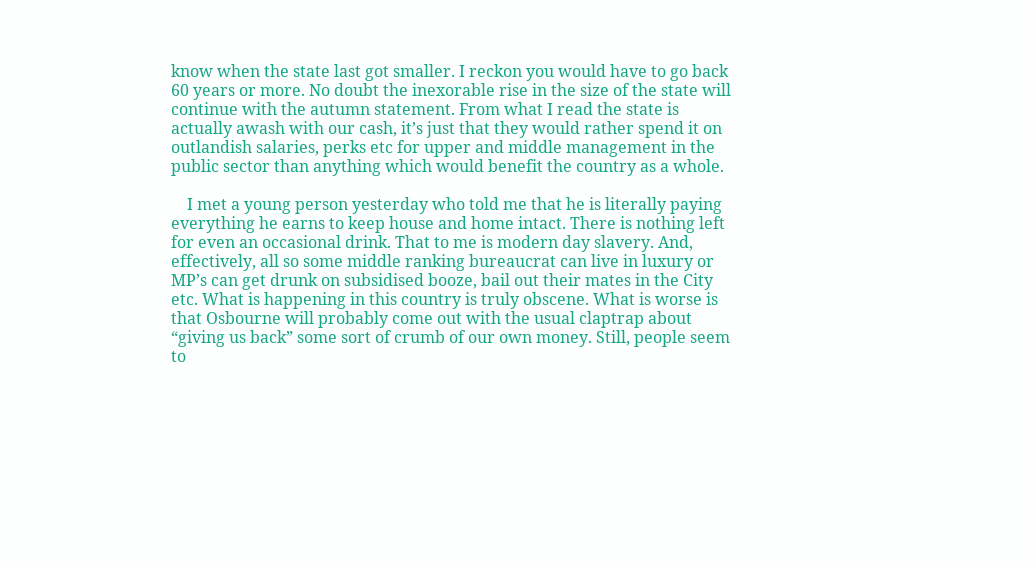know when the state last got smaller. I reckon you would have to go back 60 years or more. No doubt the inexorable rise in the size of the state will continue with the autumn statement. From what I read the state is actually awash with our cash, it’s just that they would rather spend it on outlandish salaries, perks etc for upper and middle management in the public sector than anything which would benefit the country as a whole.

    I met a young person yesterday who told me that he is literally paying everything he earns to keep house and home intact. There is nothing left for even an occasional drink. That to me is modern day slavery. And, effectively, all so some middle ranking bureaucrat can live in luxury or MP’s can get drunk on subsidised booze, bail out their mates in the City etc. What is happening in this country is truly obscene. What is worse is that Osbourne will probably come out with the usual claptrap about “giving us back” some sort of crumb of our own money. Still, people seem to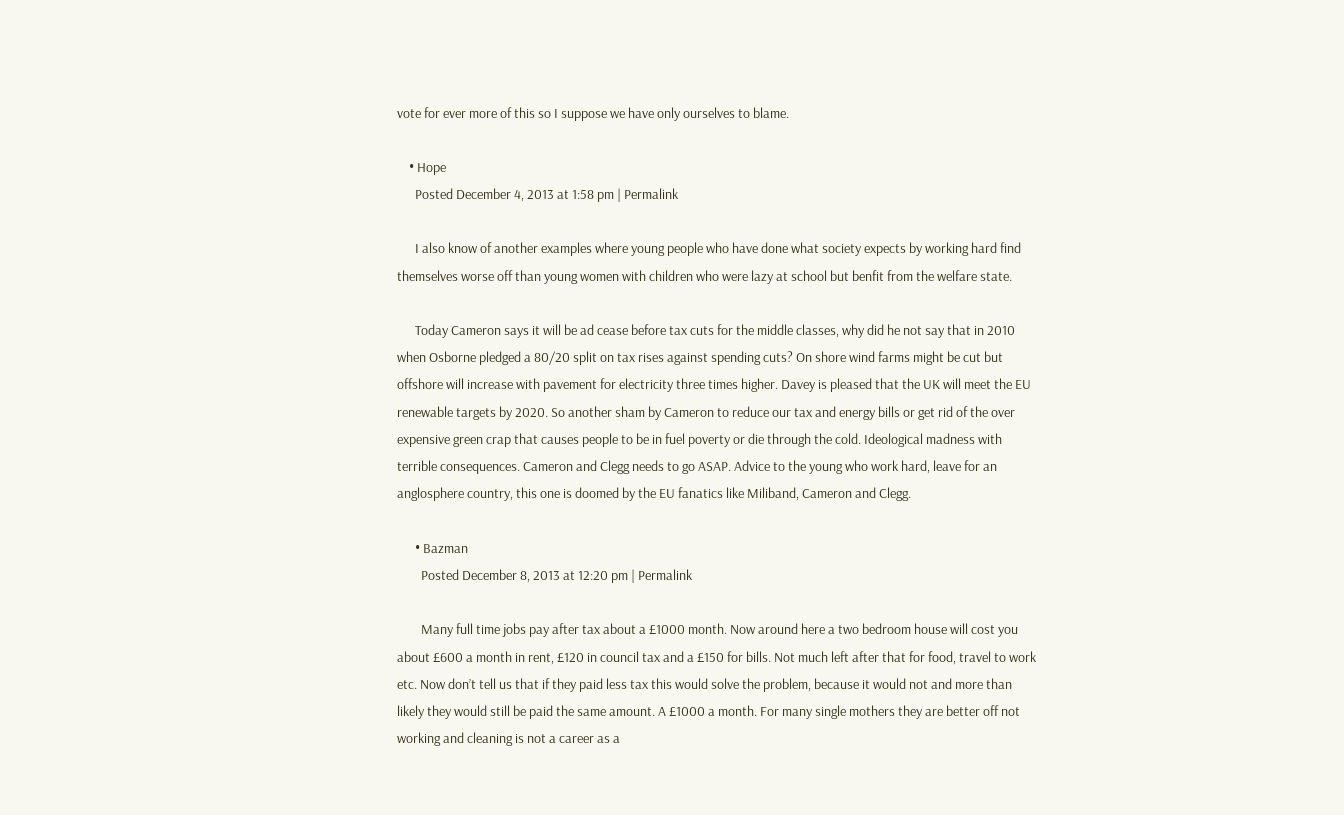vote for ever more of this so I suppose we have only ourselves to blame.

    • Hope
      Posted December 4, 2013 at 1:58 pm | Permalink

      I also know of another examples where young people who have done what society expects by working hard find themselves worse off than young women with children who were lazy at school but benfit from the welfare state.

      Today Cameron says it will be ad cease before tax cuts for the middle classes, why did he not say that in 2010 when Osborne pledged a 80/20 split on tax rises against spending cuts? On shore wind farms might be cut but offshore will increase with pavement for electricity three times higher. Davey is pleased that the UK will meet the EU renewable targets by 2020. So another sham by Cameron to reduce our tax and energy bills or get rid of the over expensive green crap that causes people to be in fuel poverty or die through the cold. Ideological madness with terrible consequences. Cameron and Clegg needs to go ASAP. Advice to the young who work hard, leave for an anglosphere country, this one is doomed by the EU fanatics like Miliband, Cameron and Clegg.

      • Bazman
        Posted December 8, 2013 at 12:20 pm | Permalink

        Many full time jobs pay after tax about a £1000 month. Now around here a two bedroom house will cost you about £600 a month in rent, £120 in council tax and a £150 for bills. Not much left after that for food, travel to work etc. Now don’t tell us that if they paid less tax this would solve the problem, because it would not and more than likely they would still be paid the same amount. A £1000 a month. For many single mothers they are better off not working and cleaning is not a career as a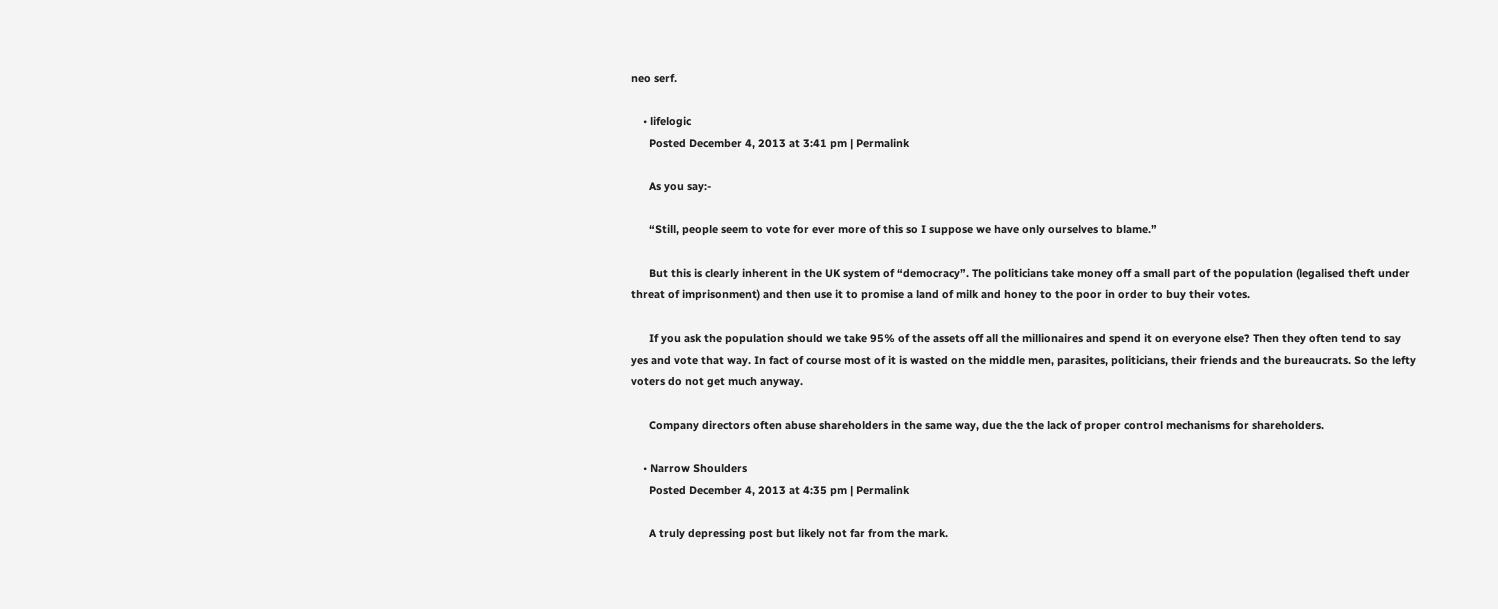neo serf.

    • lifelogic
      Posted December 4, 2013 at 3:41 pm | Permalink

      As you say:-

      “Still, people seem to vote for ever more of this so I suppose we have only ourselves to blame.”

      But this is clearly inherent in the UK system of “democracy”. The politicians take money off a small part of the population (legalised theft under threat of imprisonment) and then use it to promise a land of milk and honey to the poor in order to buy their votes.

      If you ask the population should we take 95% of the assets off all the millionaires and spend it on everyone else? Then they often tend to say yes and vote that way. In fact of course most of it is wasted on the middle men, parasites, politicians, their friends and the bureaucrats. So the lefty voters do not get much anyway.

      Company directors often abuse shareholders in the same way, due the the lack of proper control mechanisms for shareholders.

    • Narrow Shoulders
      Posted December 4, 2013 at 4:35 pm | Permalink

      A truly depressing post but likely not far from the mark.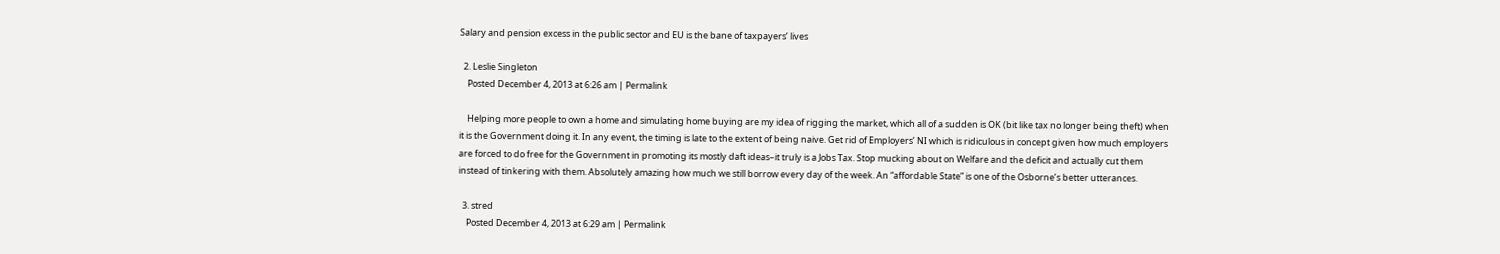Salary and pension excess in the public sector and EU is the bane of taxpayers’ lives

  2. Leslie Singleton
    Posted December 4, 2013 at 6:26 am | Permalink

    Helping more people to own a home and simulating home buying are my idea of rigging the market, which all of a sudden is OK (bit like tax no longer being theft) when it is the Government doing it. In any event, the timing is late to the extent of being naive. Get rid of Employers’ NI which is ridiculous in concept given how much employers are forced to do free for the Government in promoting its mostly daft ideas–it truly is a Jobs Tax. Stop mucking about on Welfare and the deficit and actually cut them instead of tinkering with them. Absolutely amazing how much we still borrow every day of the week. An “affordable State” is one of the Osborne’s better utterances.

  3. stred
    Posted December 4, 2013 at 6:29 am | Permalink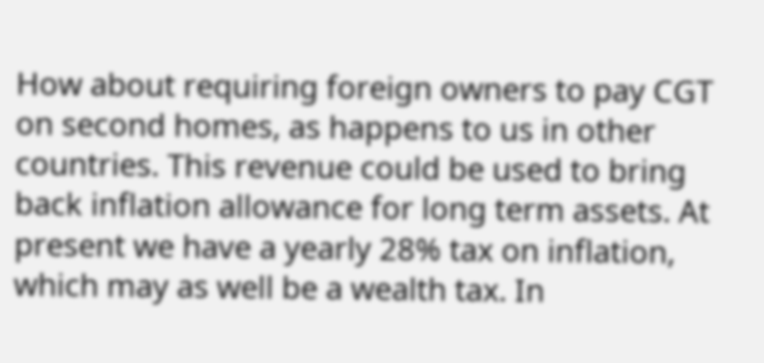How about requiring foreign owners to pay CGT on second homes, as happens to us in other countries. This revenue could be used to bring back inflation allowance for long term assets. At present we have a yearly 28% tax on inflation, which may as well be a wealth tax. In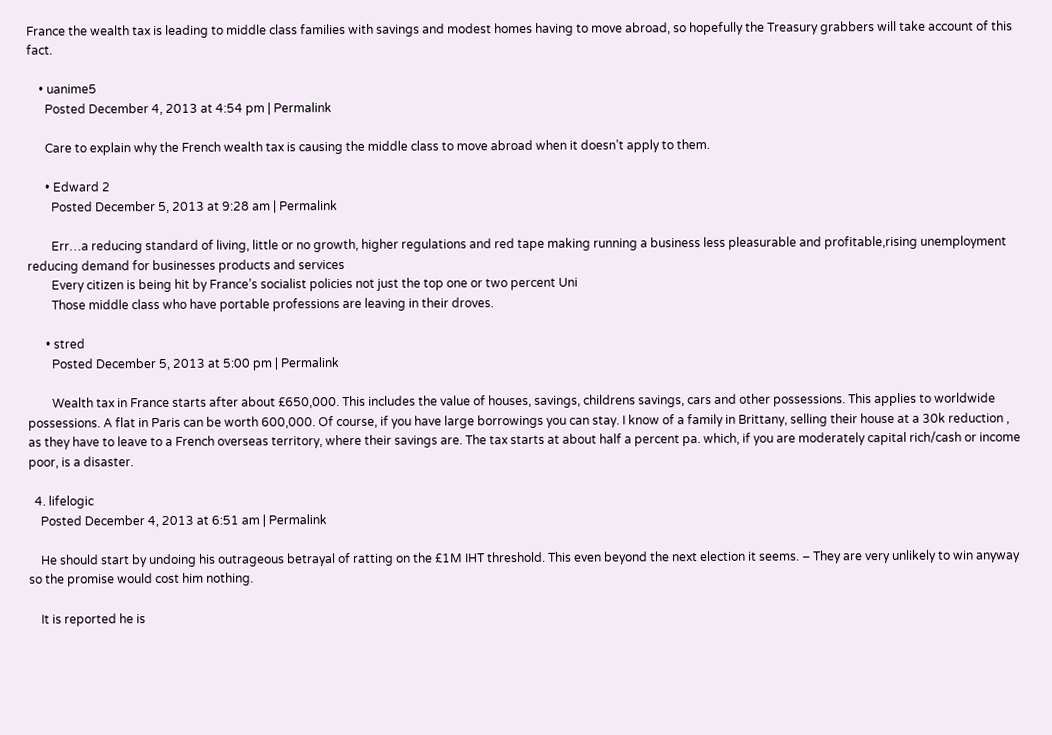France the wealth tax is leading to middle class families with savings and modest homes having to move abroad, so hopefully the Treasury grabbers will take account of this fact.

    • uanime5
      Posted December 4, 2013 at 4:54 pm | Permalink

      Care to explain why the French wealth tax is causing the middle class to move abroad when it doesn’t apply to them.

      • Edward 2
        Posted December 5, 2013 at 9:28 am | Permalink

        Err…a reducing standard of living, little or no growth, higher regulations and red tape making running a business less pleasurable and profitable,rising unemployment reducing demand for businesses products and services
        Every citizen is being hit by France’s socialist policies not just the top one or two percent Uni
        Those middle class who have portable professions are leaving in their droves.

      • stred
        Posted December 5, 2013 at 5:00 pm | Permalink

        Wealth tax in France starts after about £650,000. This includes the value of houses, savings, childrens savings, cars and other possessions. This applies to worldwide possessions. A flat in Paris can be worth 600,000. Of course, if you have large borrowings you can stay. I know of a family in Brittany, selling their house at a 30k reduction , as they have to leave to a French overseas territory, where their savings are. The tax starts at about half a percent pa. which, if you are moderately capital rich/cash or income poor, is a disaster.

  4. lifelogic
    Posted December 4, 2013 at 6:51 am | Permalink

    He should start by undoing his outrageous betrayal of ratting on the £1M IHT threshold. This even beyond the next election it seems. – They are very unlikely to win anyway so the promise would cost him nothing.

    It is reported he is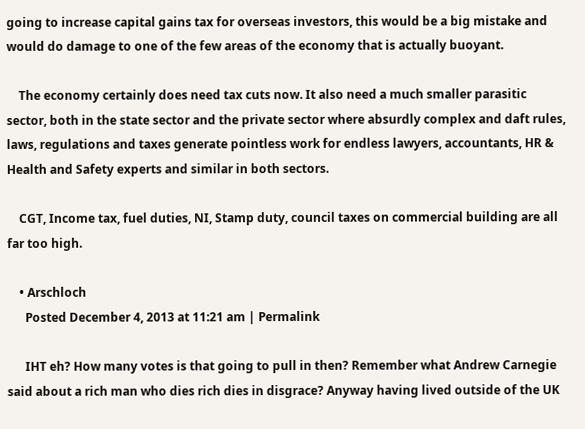going to increase capital gains tax for overseas investors, this would be a big mistake and would do damage to one of the few areas of the economy that is actually buoyant.

    The economy certainly does need tax cuts now. It also need a much smaller parasitic sector, both in the state sector and the private sector where absurdly complex and daft rules, laws, regulations and taxes generate pointless work for endless lawyers, accountants, HR & Health and Safety experts and similar in both sectors.

    CGT, Income tax, fuel duties, NI, Stamp duty, council taxes on commercial building are all far too high.

    • Arschloch
      Posted December 4, 2013 at 11:21 am | Permalink

      IHT eh? How many votes is that going to pull in then? Remember what Andrew Carnegie said about a rich man who dies rich dies in disgrace? Anyway having lived outside of the UK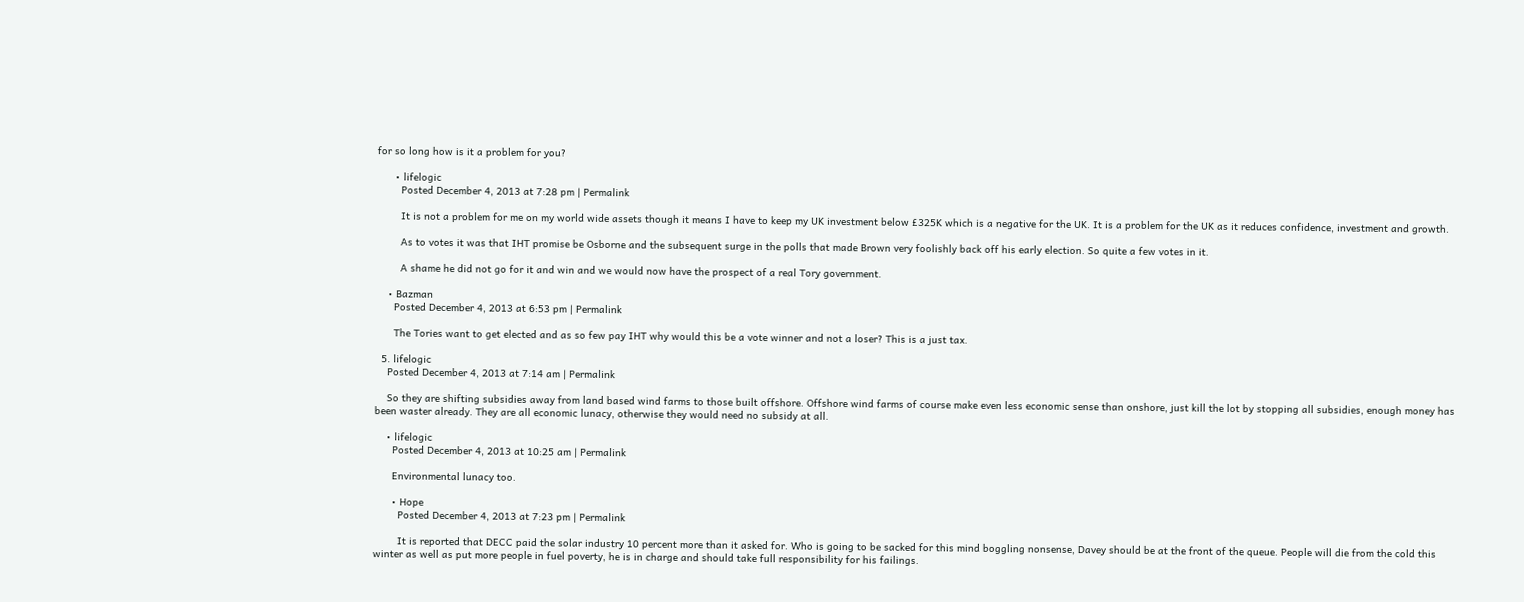for so long how is it a problem for you?

      • lifelogic
        Posted December 4, 2013 at 7:28 pm | Permalink

        It is not a problem for me on my world wide assets though it means I have to keep my UK investment below £325K which is a negative for the UK. It is a problem for the UK as it reduces confidence, investment and growth.

        As to votes it was that IHT promise be Osborne and the subsequent surge in the polls that made Brown very foolishly back off his early election. So quite a few votes in it.

        A shame he did not go for it and win and we would now have the prospect of a real Tory government.

    • Bazman
      Posted December 4, 2013 at 6:53 pm | Permalink

      The Tories want to get elected and as so few pay IHT why would this be a vote winner and not a loser? This is a just tax.

  5. lifelogic
    Posted December 4, 2013 at 7:14 am | Permalink

    So they are shifting subsidies away from land based wind farms to those built offshore. Offshore wind farms of course make even less economic sense than onshore, just kill the lot by stopping all subsidies, enough money has been waster already. They are all economic lunacy, otherwise they would need no subsidy at all.

    • lifelogic
      Posted December 4, 2013 at 10:25 am | Permalink

      Environmental lunacy too.

      • Hope
        Posted December 4, 2013 at 7:23 pm | Permalink

        It is reported that DECC paid the solar industry 10 percent more than it asked for. Who is going to be sacked for this mind boggling nonsense, Davey should be at the front of the queue. People will die from the cold this winter as well as put more people in fuel poverty, he is in charge and should take full responsibility for his failings.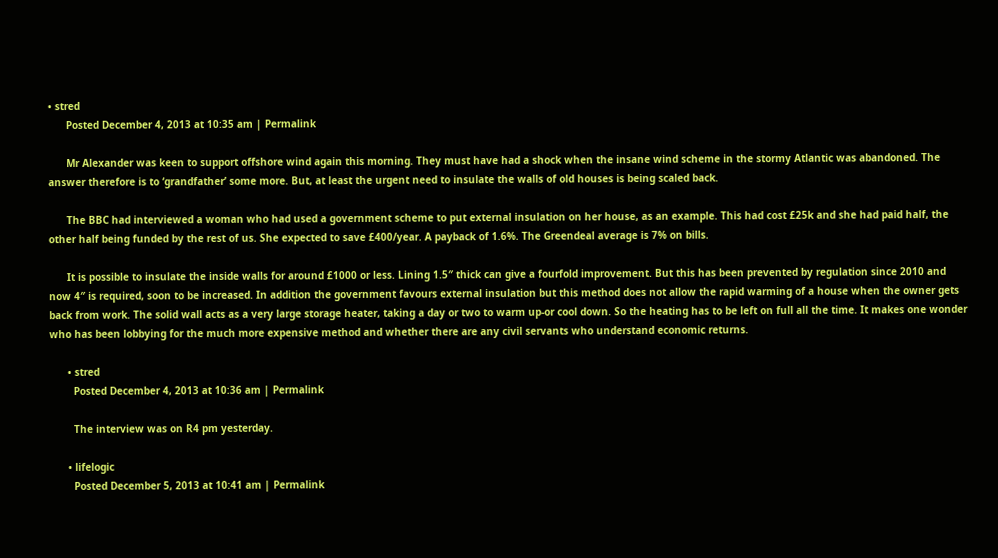• stred
      Posted December 4, 2013 at 10:35 am | Permalink

      Mr Alexander was keen to support offshore wind again this morning. They must have had a shock when the insane wind scheme in the stormy Atlantic was abandoned. The answer therefore is to ‘grandfather’ some more. But, at least the urgent need to insulate the walls of old houses is being scaled back.

      The BBC had interviewed a woman who had used a government scheme to put external insulation on her house, as an example. This had cost £25k and she had paid half, the other half being funded by the rest of us. She expected to save £400/year. A payback of 1.6%. The Greendeal average is 7% on bills.

      It is possible to insulate the inside walls for around £1000 or less. Lining 1.5″ thick can give a fourfold improvement. But this has been prevented by regulation since 2010 and now 4″ is required, soon to be increased. In addition the government favours external insulation but this method does not allow the rapid warming of a house when the owner gets back from work. The solid wall acts as a very large storage heater, taking a day or two to warm up-or cool down. So the heating has to be left on full all the time. It makes one wonder who has been lobbying for the much more expensive method and whether there are any civil servants who understand economic returns.

      • stred
        Posted December 4, 2013 at 10:36 am | Permalink

        The interview was on R4 pm yesterday.

      • lifelogic
        Posted December 5, 2013 at 10:41 am | Permalink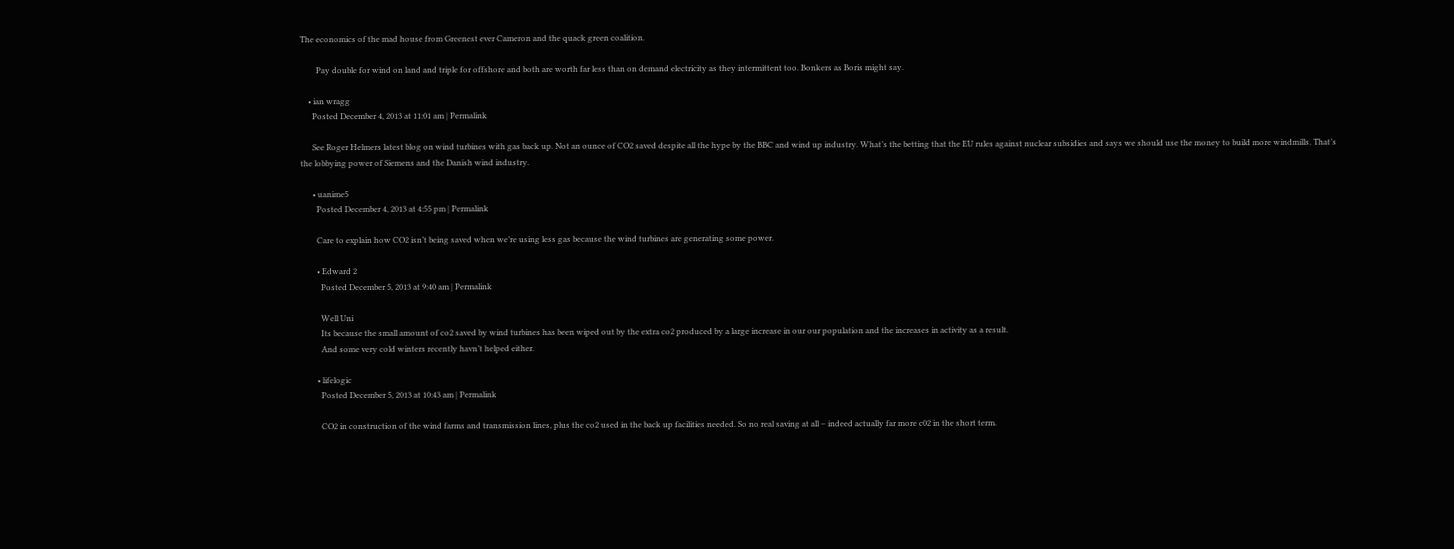The economics of the mad house from Greenest ever Cameron and the quack green coalition.

        Pay double for wind on land and triple for offshore and both are worth far less than on demand electricity as they intermittent too. Bonkers as Boris might say.

    • ian wragg
      Posted December 4, 2013 at 11:01 am | Permalink

      See Roger Helmers latest blog on wind turbines with gas back up. Not an ounce of CO2 saved despite all the hype by the BBC and wind up industry. What’s the betting that the EU rules against nuclear subsidies and says we should use the money to build more windmills. That’s the lobbying power of Siemens and the Danish wind industry.

      • uanime5
        Posted December 4, 2013 at 4:55 pm | Permalink

        Care to explain how CO2 isn’t being saved when we’re using less gas because the wind turbines are generating some power.

        • Edward 2
          Posted December 5, 2013 at 9:40 am | Permalink

          Well Uni
          Its because the small amount of co2 saved by wind turbines has been wiped out by the extra co2 produced by a large increase in our our population and the increases in activity as a result.
          And some very cold winters recently havn’t helped either.

        • lifelogic
          Posted December 5, 2013 at 10:43 am | Permalink

          CO2 in construction of the wind farms and transmission lines, plus the co2 used in the back up facilities needed. So no real saving at all – indeed actually far more c02 in the short term.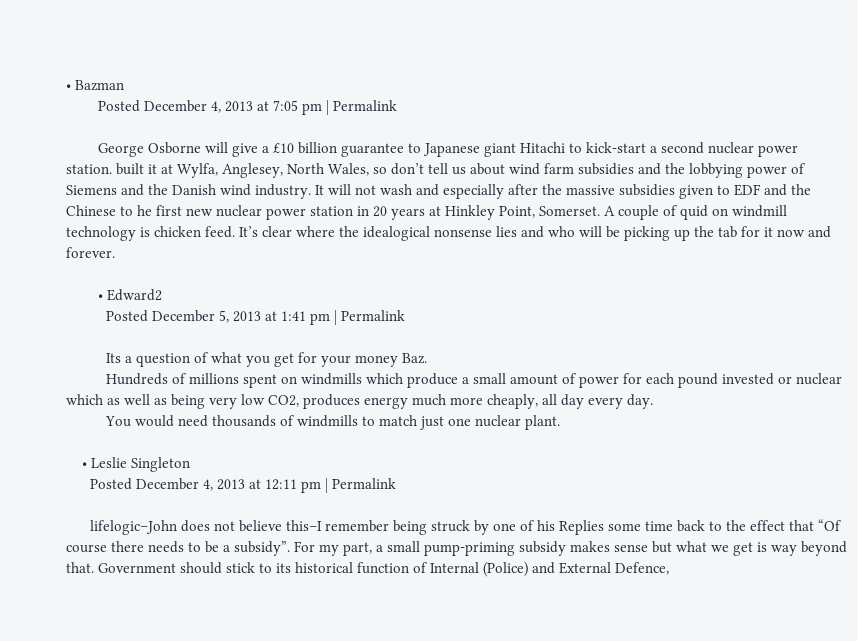• Bazman
        Posted December 4, 2013 at 7:05 pm | Permalink

        George Osborne will give a £10 billion guarantee to Japanese giant Hitachi to kick-start a second nuclear power station. built it at Wylfa, Anglesey, North Wales, so don’t tell us about wind farm subsidies and the lobbying power of Siemens and the Danish wind industry. It will not wash and especially after the massive subsidies given to EDF and the Chinese to he first new nuclear power station in 20 years at Hinkley Point, Somerset. A couple of quid on windmill technology is chicken feed. It’s clear where the idealogical nonsense lies and who will be picking up the tab for it now and forever.

        • Edward2
          Posted December 5, 2013 at 1:41 pm | Permalink

          Its a question of what you get for your money Baz.
          Hundreds of millions spent on windmills which produce a small amount of power for each pound invested or nuclear which as well as being very low CO2, produces energy much more cheaply, all day every day.
          You would need thousands of windmills to match just one nuclear plant.

    • Leslie Singleton
      Posted December 4, 2013 at 12:11 pm | Permalink

      lifelogic–John does not believe this–I remember being struck by one of his Replies some time back to the effect that “Of course there needs to be a subsidy”. For my part, a small pump-priming subsidy makes sense but what we get is way beyond that. Government should stick to its historical function of Internal (Police) and External Defence,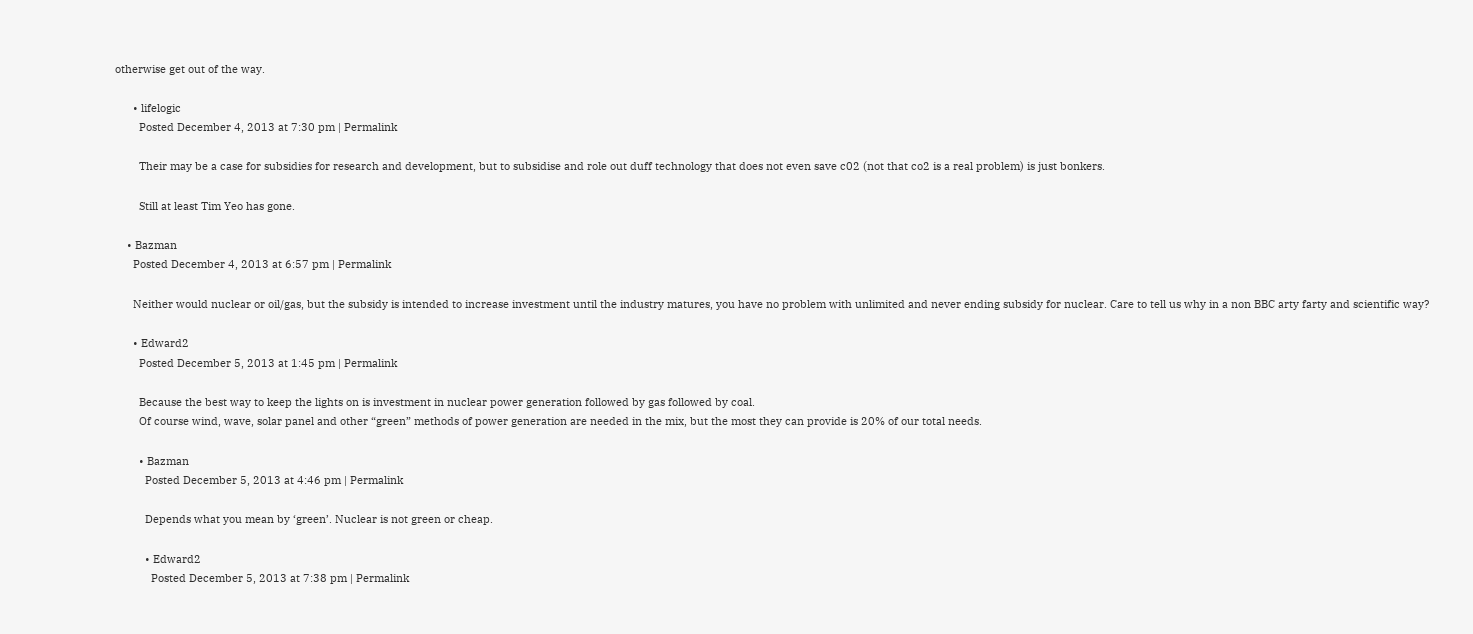otherwise get out of the way.

      • lifelogic
        Posted December 4, 2013 at 7:30 pm | Permalink

        Their may be a case for subsidies for research and development, but to subsidise and role out duff technology that does not even save c02 (not that co2 is a real problem) is just bonkers.

        Still at least Tim Yeo has gone.

    • Bazman
      Posted December 4, 2013 at 6:57 pm | Permalink

      Neither would nuclear or oil/gas, but the subsidy is intended to increase investment until the industry matures, you have no problem with unlimited and never ending subsidy for nuclear. Care to tell us why in a non BBC arty farty and scientific way?

      • Edward2
        Posted December 5, 2013 at 1:45 pm | Permalink

        Because the best way to keep the lights on is investment in nuclear power generation followed by gas followed by coal.
        Of course wind, wave, solar panel and other “green” methods of power generation are needed in the mix, but the most they can provide is 20% of our total needs.

        • Bazman
          Posted December 5, 2013 at 4:46 pm | Permalink

          Depends what you mean by ‘green’. Nuclear is not green or cheap.

          • Edward2
            Posted December 5, 2013 at 7:38 pm | Permalink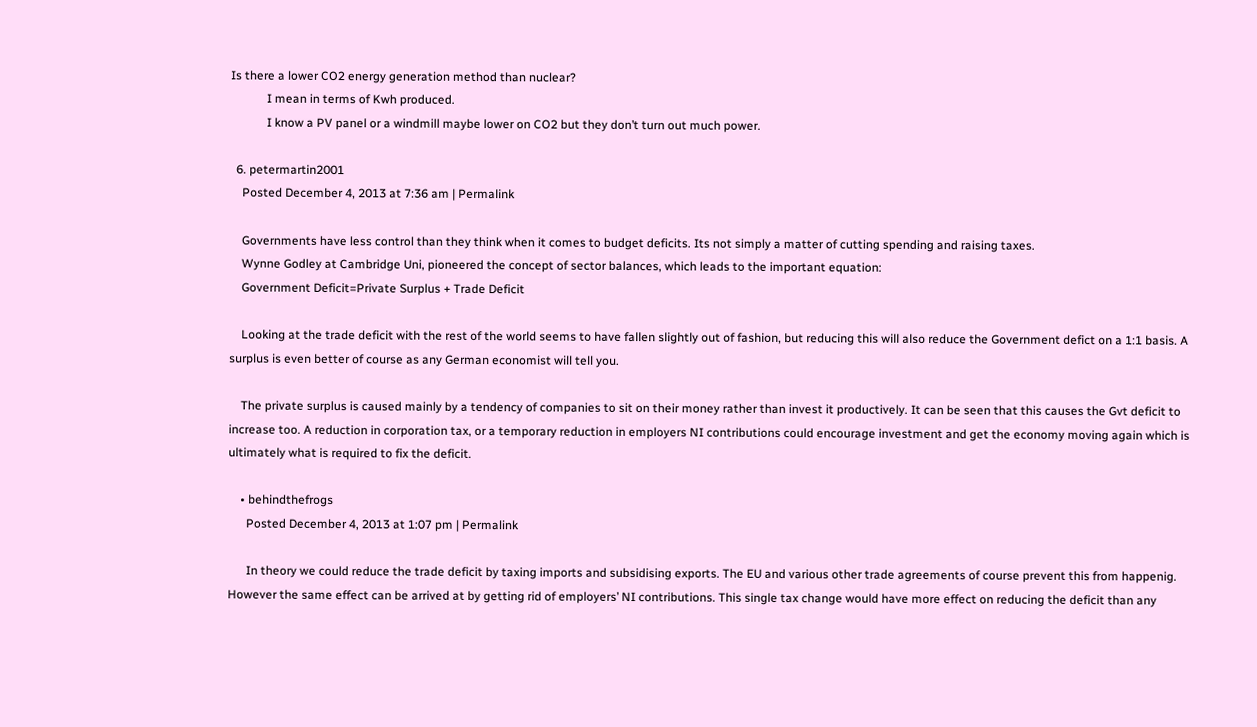Is there a lower CO2 energy generation method than nuclear?
            I mean in terms of Kwh produced.
            I know a PV panel or a windmill maybe lower on CO2 but they don’t turn out much power.

  6. petermartin2001
    Posted December 4, 2013 at 7:36 am | Permalink

    Governments have less control than they think when it comes to budget deficits. Its not simply a matter of cutting spending and raising taxes.
    Wynne Godley at Cambridge Uni, pioneered the concept of sector balances, which leads to the important equation:
    Government Deficit=Private Surplus + Trade Deficit

    Looking at the trade deficit with the rest of the world seems to have fallen slightly out of fashion, but reducing this will also reduce the Government defict on a 1:1 basis. A surplus is even better of course as any German economist will tell you.

    The private surplus is caused mainly by a tendency of companies to sit on their money rather than invest it productively. It can be seen that this causes the Gvt deficit to increase too. A reduction in corporation tax, or a temporary reduction in employers NI contributions could encourage investment and get the economy moving again which is ultimately what is required to fix the deficit.

    • behindthefrogs
      Posted December 4, 2013 at 1:07 pm | Permalink

      In theory we could reduce the trade deficit by taxing imports and subsidising exports. The EU and various other trade agreements of course prevent this from happenig. However the same effect can be arrived at by getting rid of employers’ NI contributions. This single tax change would have more effect on reducing the deficit than any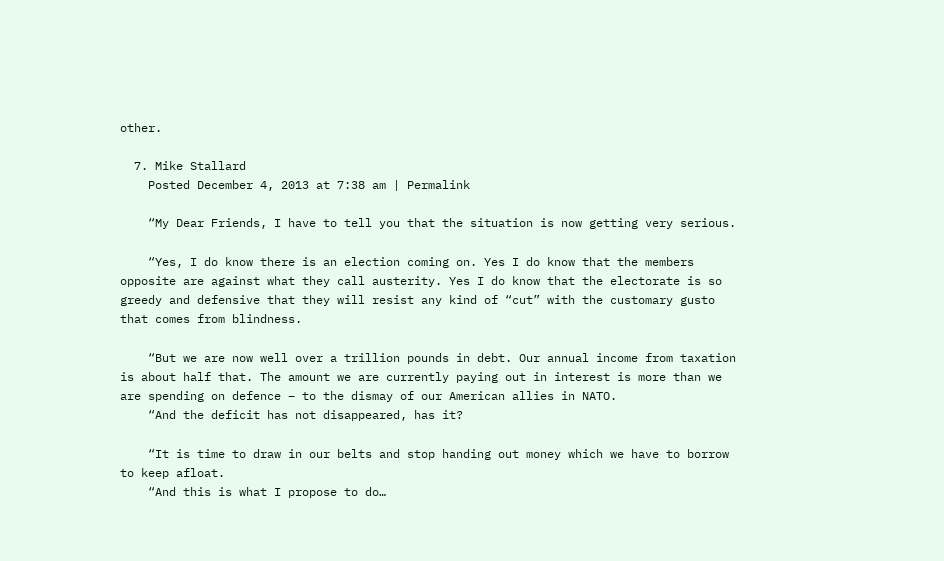other.

  7. Mike Stallard
    Posted December 4, 2013 at 7:38 am | Permalink

    “My Dear Friends, I have to tell you that the situation is now getting very serious.

    “Yes, I do know there is an election coming on. Yes I do know that the members opposite are against what they call austerity. Yes I do know that the electorate is so greedy and defensive that they will resist any kind of “cut” with the customary gusto that comes from blindness.

    “But we are now well over a trillion pounds in debt. Our annual income from taxation is about half that. The amount we are currently paying out in interest is more than we are spending on defence – to the dismay of our American allies in NATO.
    “And the deficit has not disappeared, has it?

    “It is time to draw in our belts and stop handing out money which we have to borrow to keep afloat.
    “And this is what I propose to do…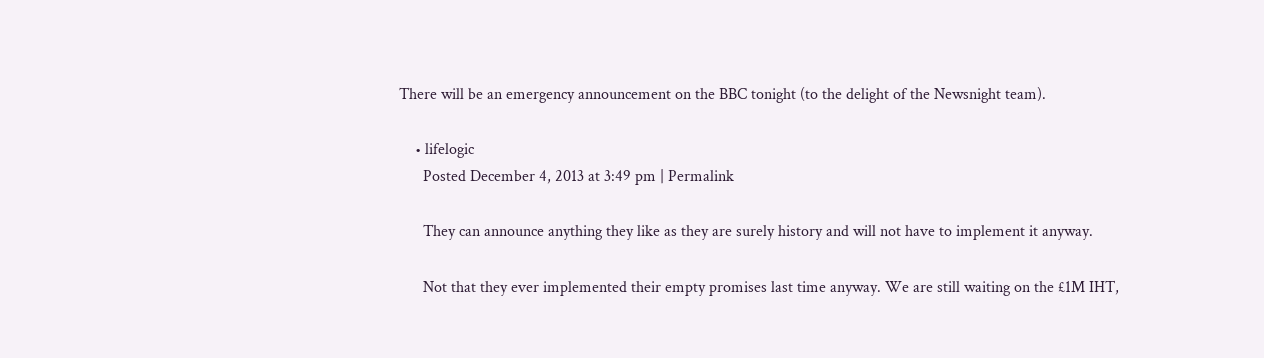There will be an emergency announcement on the BBC tonight (to the delight of the Newsnight team).

    • lifelogic
      Posted December 4, 2013 at 3:49 pm | Permalink

      They can announce anything they like as they are surely history and will not have to implement it anyway.

      Not that they ever implemented their empty promises last time anyway. We are still waiting on the £1M IHT,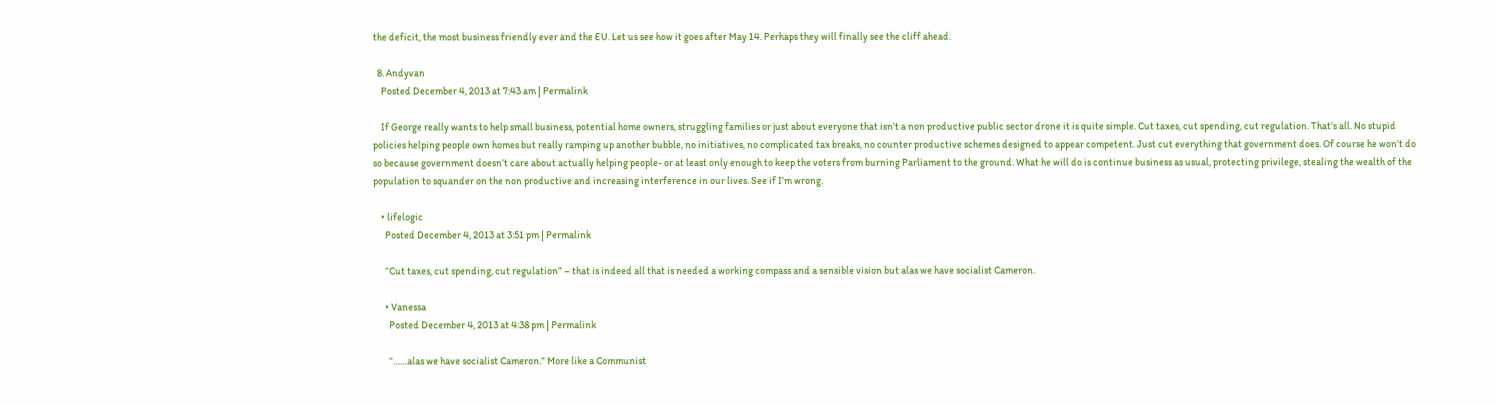the deficit, the most business friendly ever and the EU. Let us see how it goes after May 14. Perhaps they will finally see the cliff ahead.

  8. Andyvan
    Posted December 4, 2013 at 7:43 am | Permalink

    If George really wants to help small business, potential home owners, struggling families or just about everyone that isn’t a non productive public sector drone it is quite simple. Cut taxes, cut spending, cut regulation. That’s all. No stupid policies helping people own homes but really ramping up another bubble, no initiatives, no complicated tax breaks, no counter productive schemes designed to appear competent. Just cut everything that government does. Of course he won’t do so because government doesn’t care about actually helping people- or at least only enough to keep the voters from burning Parliament to the ground. What he will do is continue business as usual, protecting privilege, stealing the wealth of the population to squander on the non productive and increasing interference in our lives. See if I’m wrong.

    • lifelogic
      Posted December 4, 2013 at 3:51 pm | Permalink

      “Cut taxes, cut spending, cut regulation” – that is indeed all that is needed a working compass and a sensible vision but alas we have socialist Cameron.

      • Vanessa
        Posted December 4, 2013 at 4:38 pm | Permalink

        “……alas we have socialist Cameron.” More like a Communist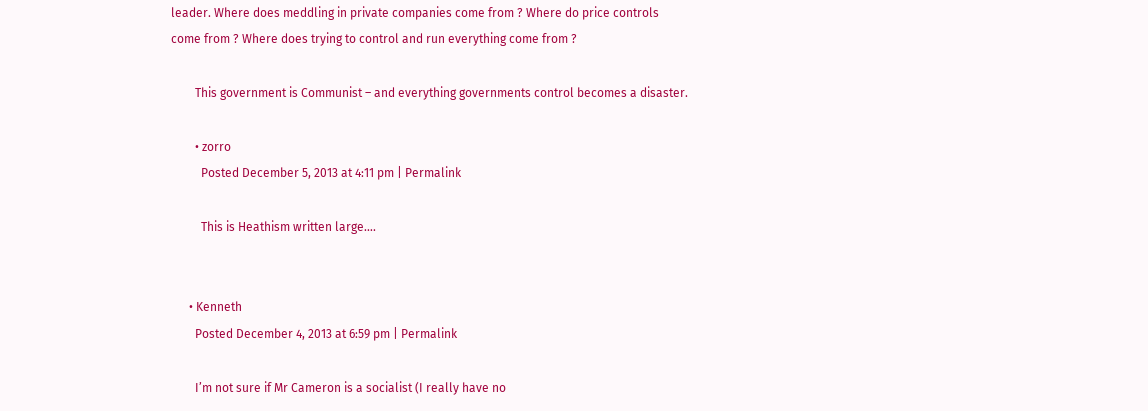leader. Where does meddling in private companies come from ? Where do price controls come from ? Where does trying to control and run everything come from ?

        This government is Communist – and everything governments control becomes a disaster.

        • zorro
          Posted December 5, 2013 at 4:11 pm | Permalink

          This is Heathism written large….


      • Kenneth
        Posted December 4, 2013 at 6:59 pm | Permalink

        I’m not sure if Mr Cameron is a socialist (I really have no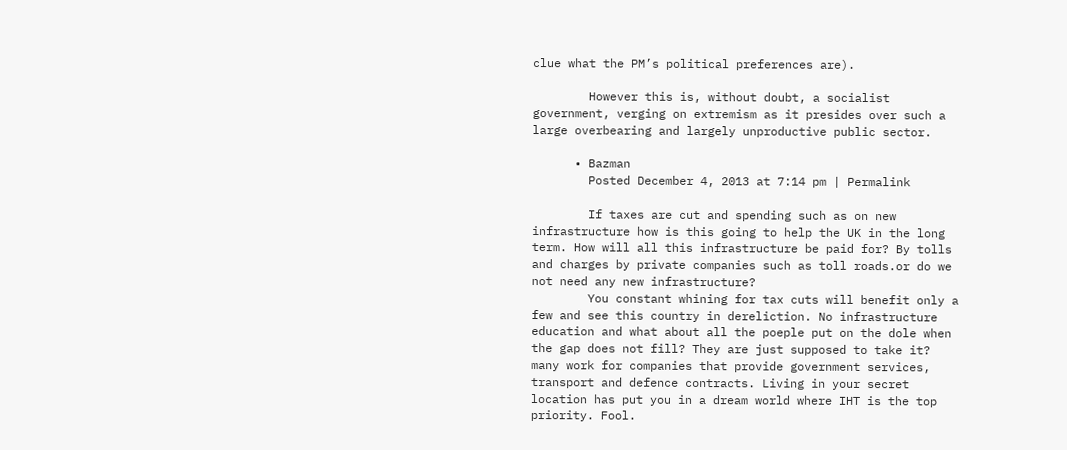clue what the PM’s political preferences are).

        However this is, without doubt, a socialist government, verging on extremism as it presides over such a large overbearing and largely unproductive public sector.

      • Bazman
        Posted December 4, 2013 at 7:14 pm | Permalink

        If taxes are cut and spending such as on new infrastructure how is this going to help the UK in the long term. How will all this infrastructure be paid for? By tolls and charges by private companies such as toll roads.or do we not need any new infrastructure?
        You constant whining for tax cuts will benefit only a few and see this country in dereliction. No infrastructure education and what about all the poeple put on the dole when the gap does not fill? They are just supposed to take it? many work for companies that provide government services, transport and defence contracts. Living in your secret location has put you in a dream world where IHT is the top priority. Fool.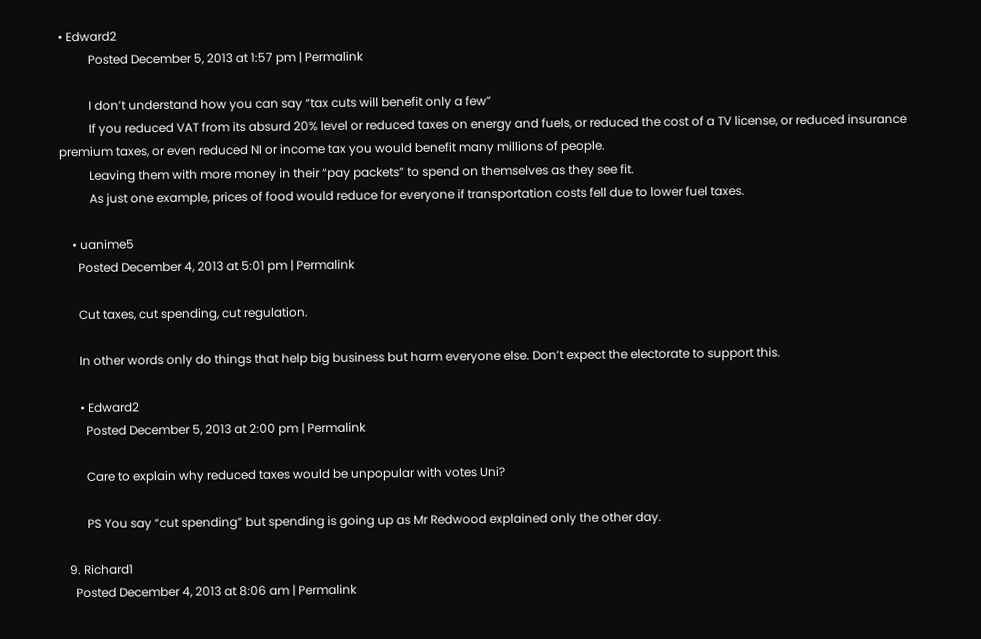• Edward2
          Posted December 5, 2013 at 1:57 pm | Permalink

          I don’t understand how you can say “tax cuts will benefit only a few”
          If you reduced VAT from its absurd 20% level or reduced taxes on energy and fuels, or reduced the cost of a TV license, or reduced insurance premium taxes, or even reduced NI or income tax you would benefit many millions of people.
          Leaving them with more money in their “pay packets” to spend on themselves as they see fit.
          As just one example, prices of food would reduce for everyone if transportation costs fell due to lower fuel taxes.

    • uanime5
      Posted December 4, 2013 at 5:01 pm | Permalink

      Cut taxes, cut spending, cut regulation.

      In other words only do things that help big business but harm everyone else. Don’t expect the electorate to support this.

      • Edward2
        Posted December 5, 2013 at 2:00 pm | Permalink

        Care to explain why reduced taxes would be unpopular with votes Uni?

        PS You say “cut spending” but spending is going up as Mr Redwood explained only the other day.

  9. Richard1
    Posted December 4, 2013 at 8:06 am | Permalink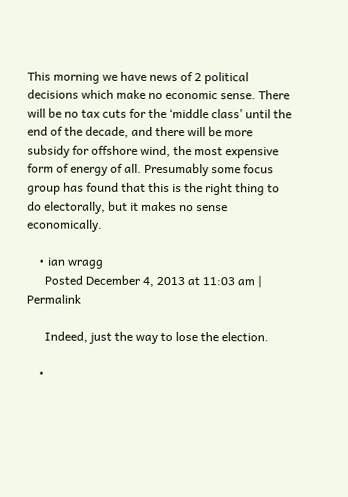This morning we have news of 2 political decisions which make no economic sense. There will be no tax cuts for the ‘middle class’ until the end of the decade, and there will be more subsidy for offshore wind, the most expensive form of energy of all. Presumably some focus group has found that this is the right thing to do electorally, but it makes no sense economically.

    • ian wragg
      Posted December 4, 2013 at 11:03 am | Permalink

      Indeed, just the way to lose the election.

    •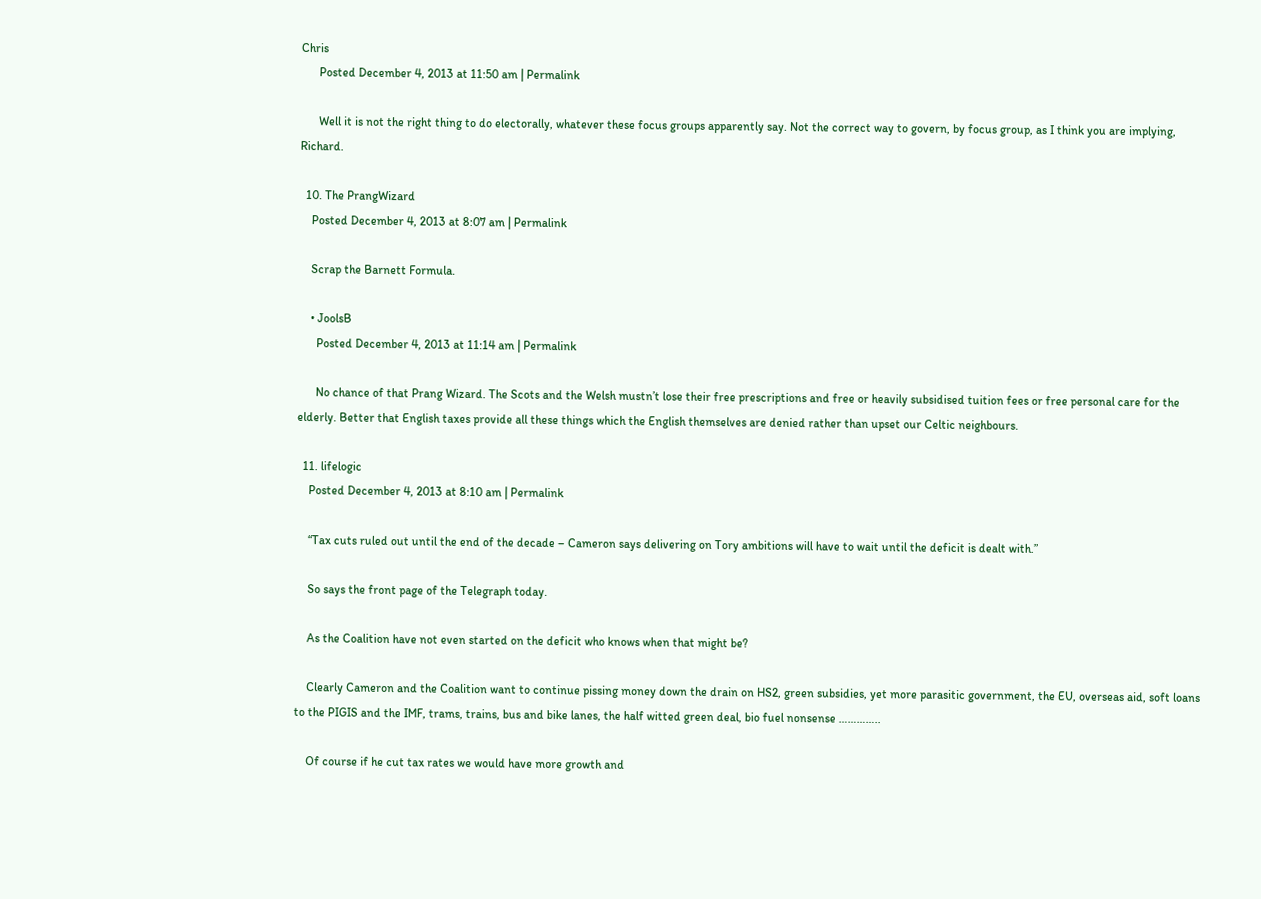Chris
      Posted December 4, 2013 at 11:50 am | Permalink

      Well it is not the right thing to do electorally, whatever these focus groups apparently say. Not the correct way to govern, by focus group, as I think you are implying, Richard.

  10. The PrangWizard
    Posted December 4, 2013 at 8:07 am | Permalink

    Scrap the Barnett Formula.

    • JoolsB
      Posted December 4, 2013 at 11:14 am | Permalink

      No chance of that Prang Wizard. The Scots and the Welsh mustn’t lose their free prescriptions and free or heavily subsidised tuition fees or free personal care for the elderly. Better that English taxes provide all these things which the English themselves are denied rather than upset our Celtic neighbours.

  11. lifelogic
    Posted December 4, 2013 at 8:10 am | Permalink

    “Tax cuts ruled out until the end of the decade – Cameron says delivering on Tory ambitions will have to wait until the deficit is dealt with.”

    So says the front page of the Telegraph today.

    As the Coalition have not even started on the deficit who knows when that might be?

    Clearly Cameron and the Coalition want to continue pissing money down the drain on HS2, green subsidies, yet more parasitic government, the EU, overseas aid, soft loans to the PIGIS and the IMF, trams, trains, bus and bike lanes, the half witted green deal, bio fuel nonsense …………..

    Of course if he cut tax rates we would have more growth and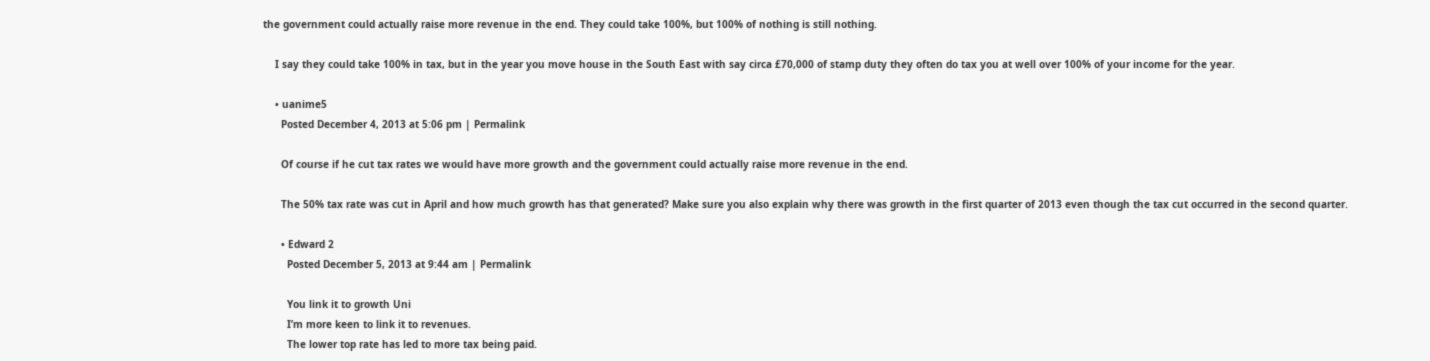the government could actually raise more revenue in the end. They could take 100%, but 100% of nothing is still nothing.

    I say they could take 100% in tax, but in the year you move house in the South East with say circa £70,000 of stamp duty they often do tax you at well over 100% of your income for the year.

    • uanime5
      Posted December 4, 2013 at 5:06 pm | Permalink

      Of course if he cut tax rates we would have more growth and the government could actually raise more revenue in the end.

      The 50% tax rate was cut in April and how much growth has that generated? Make sure you also explain why there was growth in the first quarter of 2013 even though the tax cut occurred in the second quarter.

      • Edward 2
        Posted December 5, 2013 at 9:44 am | Permalink

        You link it to growth Uni
        I’m more keen to link it to revenues.
        The lower top rate has led to more tax being paid.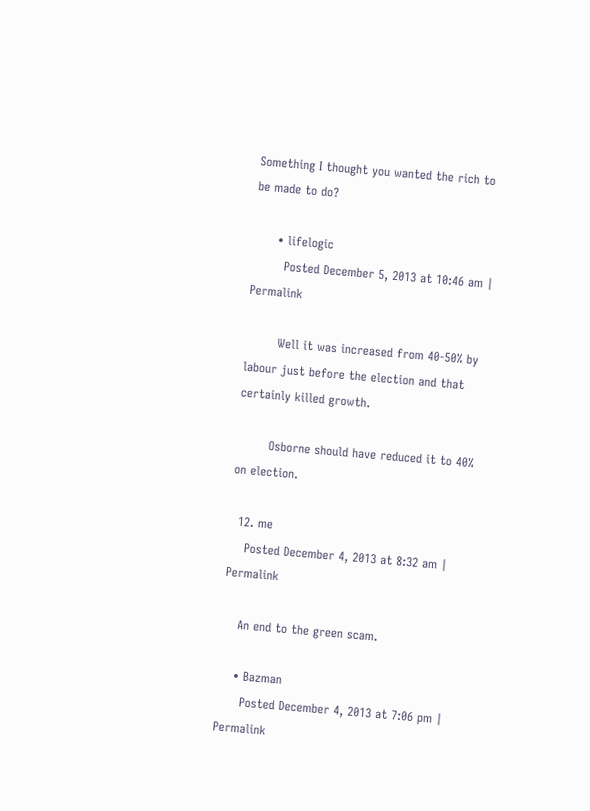Something I thought you wanted the rich to be made to do?

      • lifelogic
        Posted December 5, 2013 at 10:46 am | Permalink

        Well it was increased from 40-50% by labour just before the election and that certainly killed growth.

        Osborne should have reduced it to 40% on election.

  12. me
    Posted December 4, 2013 at 8:32 am | Permalink

    An end to the green scam.

    • Bazman
      Posted December 4, 2013 at 7:06 pm | Permalink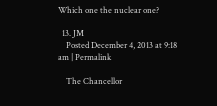Which one the nuclear one?

  13. JM
    Posted December 4, 2013 at 9:18 am | Permalink

    The Chancellor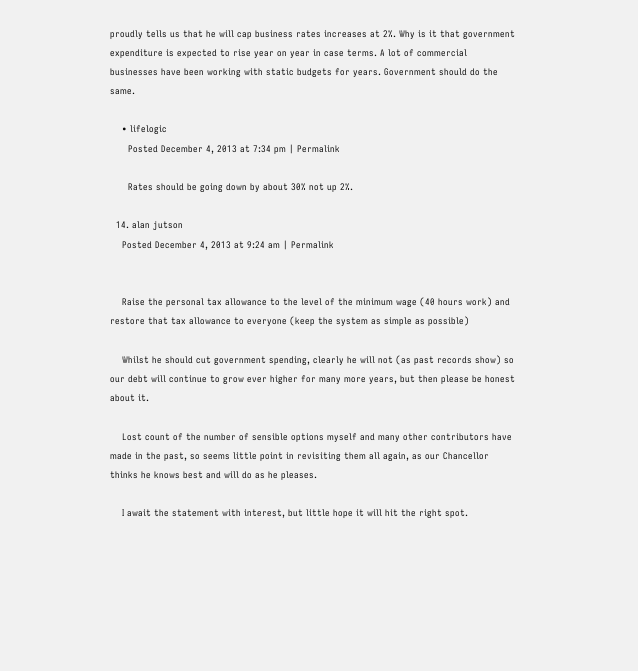proudly tells us that he will cap business rates increases at 2%. Why is it that government expenditure is expected to rise year on year in case terms. A lot of commercial businesses have been working with static budgets for years. Government should do the same.

    • lifelogic
      Posted December 4, 2013 at 7:34 pm | Permalink

      Rates should be going down by about 30% not up 2%.

  14. alan jutson
    Posted December 4, 2013 at 9:24 am | Permalink


    Raise the personal tax allowance to the level of the minimum wage (40 hours work) and restore that tax allowance to everyone (keep the system as simple as possible)

    Whilst he should cut government spending, clearly he will not (as past records show) so our debt will continue to grow ever higher for many more years, but then please be honest about it.

    Lost count of the number of sensible options myself and many other contributors have made in the past, so seems little point in revisiting them all again, as our Chancellor thinks he knows best and will do as he pleases.

    I await the statement with interest, but little hope it will hit the right spot.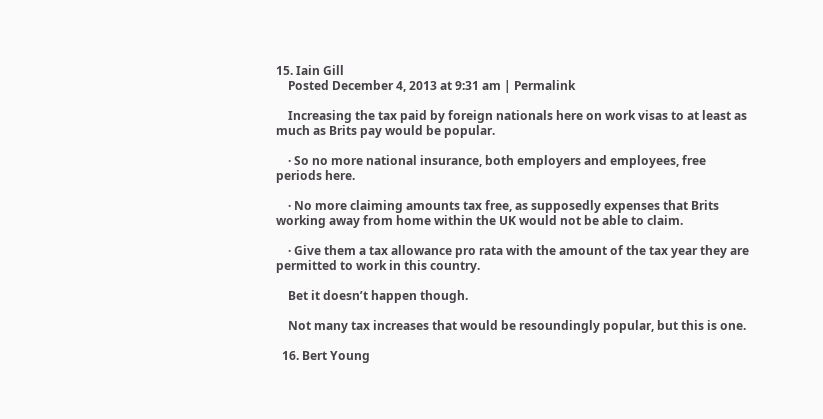15. Iain Gill
    Posted December 4, 2013 at 9:31 am | Permalink

    Increasing the tax paid by foreign nationals here on work visas to at least as much as Brits pay would be popular.

    · So no more national insurance, both employers and employees, free periods here.

    · No more claiming amounts tax free, as supposedly expenses that Brits working away from home within the UK would not be able to claim.

    · Give them a tax allowance pro rata with the amount of the tax year they are permitted to work in this country.

    Bet it doesn’t happen though.

    Not many tax increases that would be resoundingly popular, but this is one.

  16. Bert Young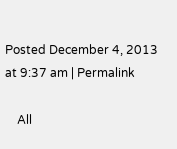Posted December 4, 2013 at 9:37 am | Permalink

    All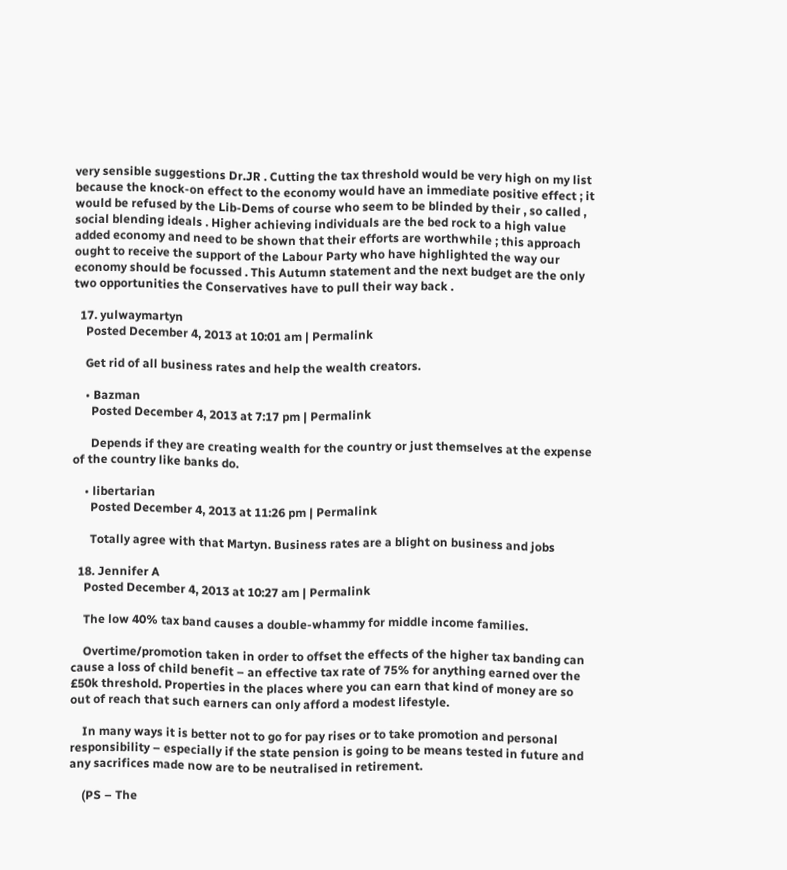very sensible suggestions Dr.JR . Cutting the tax threshold would be very high on my list because the knock-on effect to the economy would have an immediate positive effect ; it would be refused by the Lib-Dems of course who seem to be blinded by their , so called , social blending ideals . Higher achieving individuals are the bed rock to a high value added economy and need to be shown that their efforts are worthwhile ; this approach ought to receive the support of the Labour Party who have highlighted the way our economy should be focussed . This Autumn statement and the next budget are the only two opportunities the Conservatives have to pull their way back .

  17. yulwaymartyn
    Posted December 4, 2013 at 10:01 am | Permalink

    Get rid of all business rates and help the wealth creators.

    • Bazman
      Posted December 4, 2013 at 7:17 pm | Permalink

      Depends if they are creating wealth for the country or just themselves at the expense of the country like banks do.

    • libertarian
      Posted December 4, 2013 at 11:26 pm | Permalink

      Totally agree with that Martyn. Business rates are a blight on business and jobs

  18. Jennifer A
    Posted December 4, 2013 at 10:27 am | Permalink

    The low 40% tax band causes a double-whammy for middle income families.

    Overtime/promotion taken in order to offset the effects of the higher tax banding can cause a loss of child benefit – an effective tax rate of 75% for anything earned over the £50k threshold. Properties in the places where you can earn that kind of money are so out of reach that such earners can only afford a modest lifestyle.

    In many ways it is better not to go for pay rises or to take promotion and personal responsibility – especially if the state pension is going to be means tested in future and any sacrifices made now are to be neutralised in retirement.

    (PS – The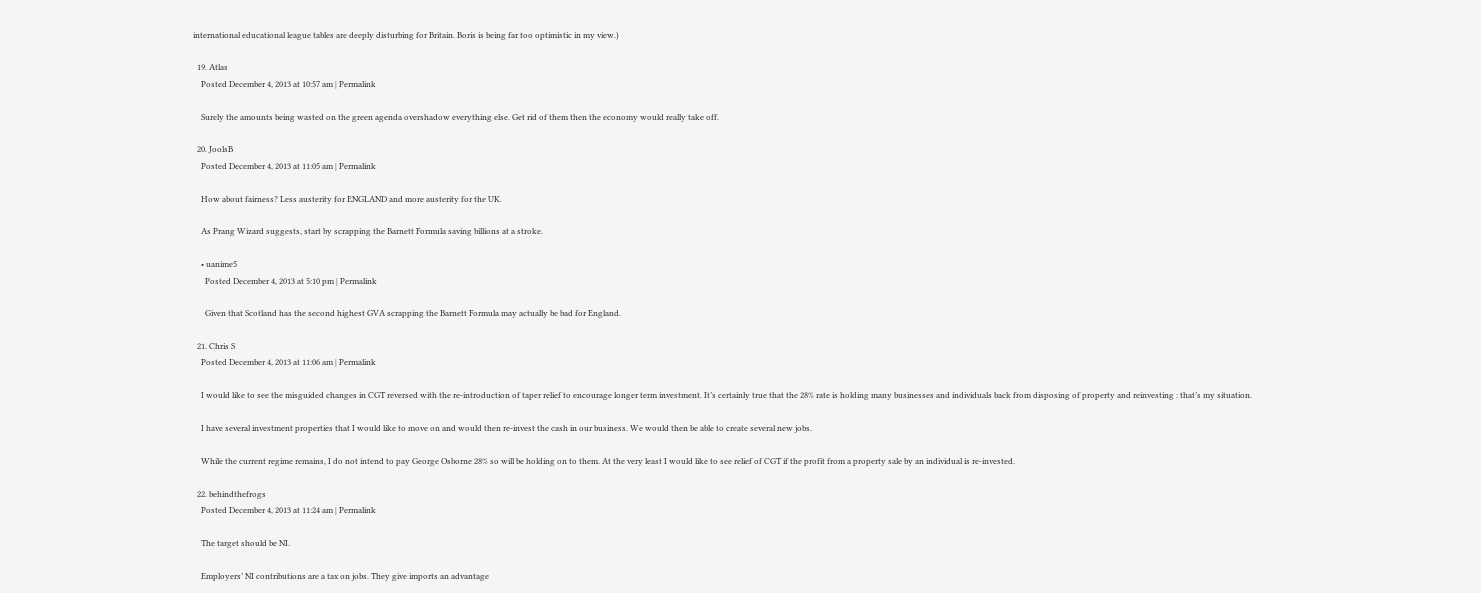international educational league tables are deeply disturbing for Britain. Boris is being far too optimistic in my view.)

  19. Atlas
    Posted December 4, 2013 at 10:57 am | Permalink

    Surely the amounts being wasted on the green agenda overshadow everything else. Get rid of them then the economy would really take off.

  20. JoolsB
    Posted December 4, 2013 at 11:05 am | Permalink

    How about fairness? Less austerity for ENGLAND and more austerity for the UK.

    As Prang Wizard suggests, start by scrapping the Barnett Formula saving billions at a stroke.

    • uanime5
      Posted December 4, 2013 at 5:10 pm | Permalink

      Given that Scotland has the second highest GVA scrapping the Barnett Formula may actually be bad for England.

  21. Chris S
    Posted December 4, 2013 at 11:06 am | Permalink

    I would like to see the misguided changes in CGT reversed with the re-introduction of taper relief to encourage longer term investment. It’s certainly true that the 28% rate is holding many businesses and individuals back from disposing of property and reinvesting : that’s my situation.

    I have several investment properties that I would like to move on and would then re-invest the cash in our business. We would then be able to create several new jobs.

    While the current regime remains, I do not intend to pay George Osborne 28% so will be holding on to them. At the very least I would like to see relief of CGT if the profit from a property sale by an individual is re-invested.

  22. behindthefrogs
    Posted December 4, 2013 at 11:24 am | Permalink

    The target should be NI.

    Employers’ NI contributions are a tax on jobs. They give imports an advantage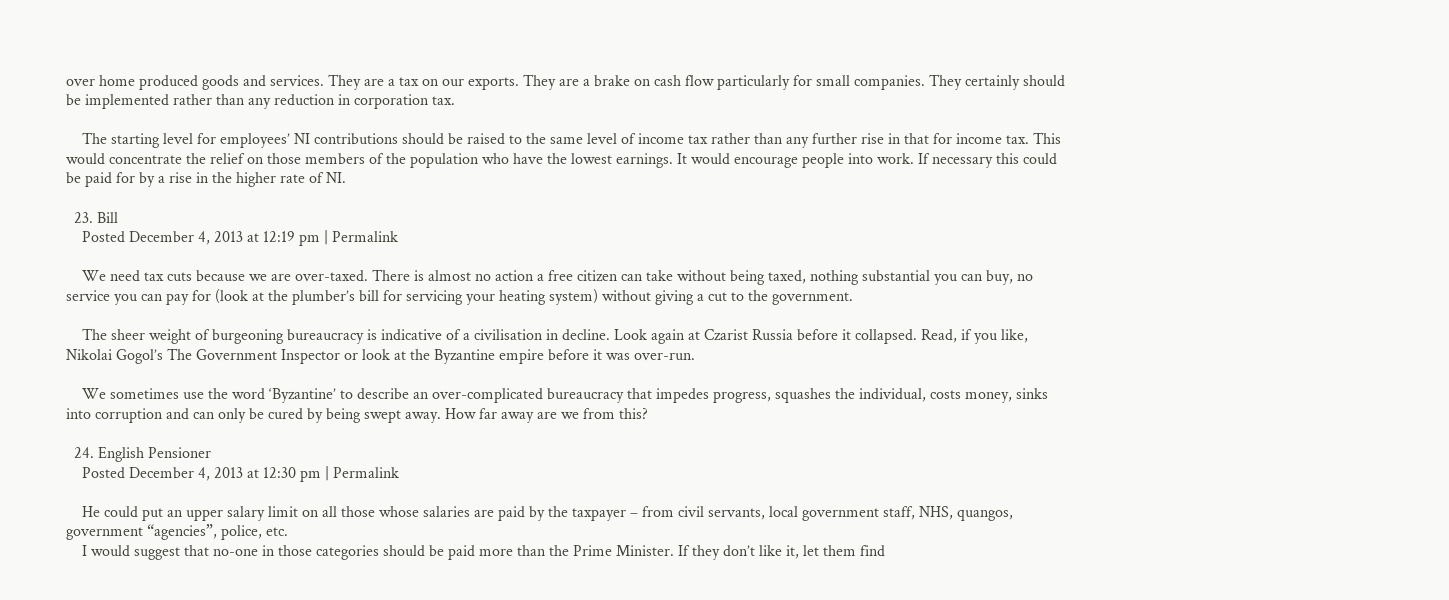over home produced goods and services. They are a tax on our exports. They are a brake on cash flow particularly for small companies. They certainly should be implemented rather than any reduction in corporation tax.

    The starting level for employees’ NI contributions should be raised to the same level of income tax rather than any further rise in that for income tax. This would concentrate the relief on those members of the population who have the lowest earnings. It would encourage people into work. If necessary this could be paid for by a rise in the higher rate of NI.

  23. Bill
    Posted December 4, 2013 at 12:19 pm | Permalink

    We need tax cuts because we are over-taxed. There is almost no action a free citizen can take without being taxed, nothing substantial you can buy, no service you can pay for (look at the plumber’s bill for servicing your heating system) without giving a cut to the government.

    The sheer weight of burgeoning bureaucracy is indicative of a civilisation in decline. Look again at Czarist Russia before it collapsed. Read, if you like, Nikolai Gogol’s The Government Inspector or look at the Byzantine empire before it was over-run.

    We sometimes use the word ‘Byzantine’ to describe an over-complicated bureaucracy that impedes progress, squashes the individual, costs money, sinks into corruption and can only be cured by being swept away. How far away are we from this?

  24. English Pensioner
    Posted December 4, 2013 at 12:30 pm | Permalink

    He could put an upper salary limit on all those whose salaries are paid by the taxpayer – from civil servants, local government staff, NHS, quangos, government “agencies”, police, etc.
    I would suggest that no-one in those categories should be paid more than the Prime Minister. If they don’t like it, let them find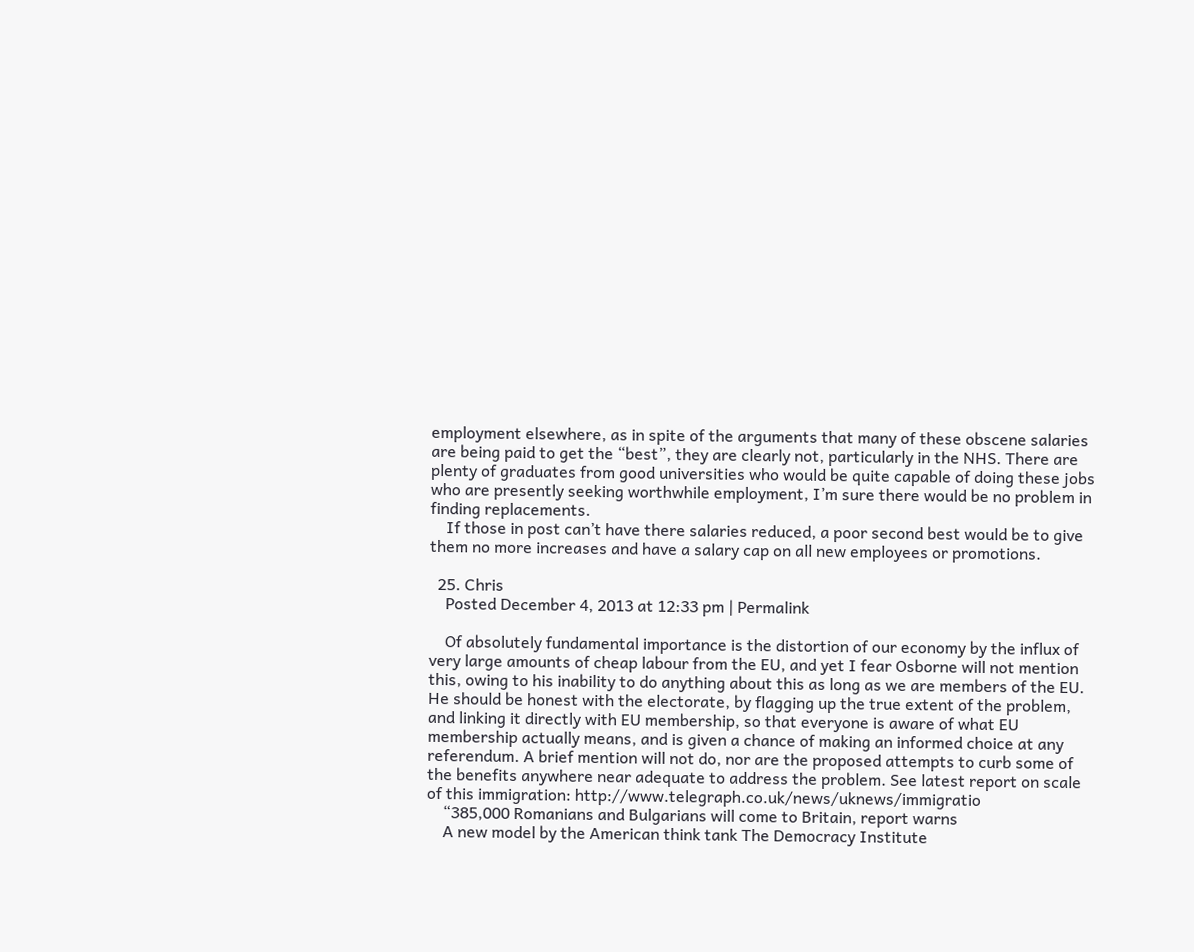employment elsewhere, as in spite of the arguments that many of these obscene salaries are being paid to get the “best”, they are clearly not, particularly in the NHS. There are plenty of graduates from good universities who would be quite capable of doing these jobs who are presently seeking worthwhile employment, I’m sure there would be no problem in finding replacements.
    If those in post can’t have there salaries reduced, a poor second best would be to give them no more increases and have a salary cap on all new employees or promotions.

  25. Chris
    Posted December 4, 2013 at 12:33 pm | Permalink

    Of absolutely fundamental importance is the distortion of our economy by the influx of very large amounts of cheap labour from the EU, and yet I fear Osborne will not mention this, owing to his inability to do anything about this as long as we are members of the EU. He should be honest with the electorate, by flagging up the true extent of the problem, and linking it directly with EU membership, so that everyone is aware of what EU membership actually means, and is given a chance of making an informed choice at any referendum. A brief mention will not do, nor are the proposed attempts to curb some of the benefits anywhere near adequate to address the problem. See latest report on scale of this immigration: http://www.telegraph.co.uk/news/uknews/immigratio
    “385,000 Romanians and Bulgarians will come to Britain, report warns
    A new model by the American think tank The Democracy Institute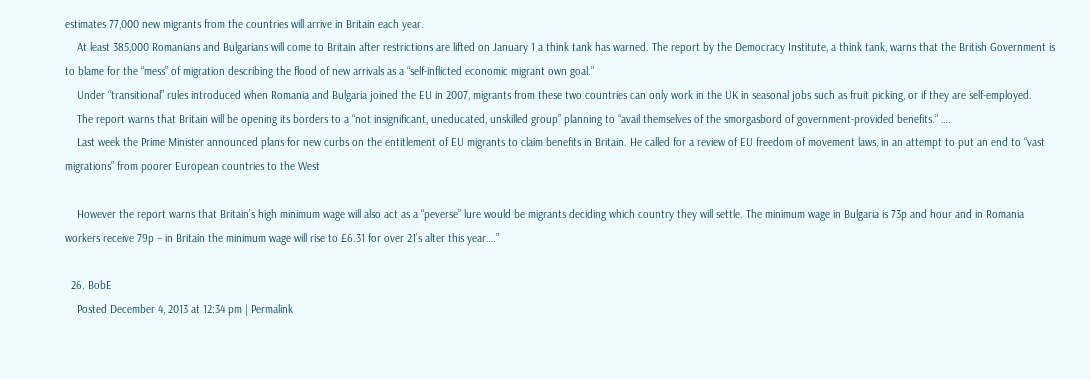estimates 77,000 new migrants from the countries will arrive in Britain each year.
    At least 385,000 Romanians and Bulgarians will come to Britain after restrictions are lifted on January 1 a think tank has warned. The report by the Democracy Institute, a think tank, warns that the British Government is to blame for the “mess” of migration describing the flood of new arrivals as a “self-inflicted economic migrant own goal.”
    Under “transitional” rules introduced when Romania and Bulgaria joined the EU in 2007, migrants from these two countries can only work in the UK in seasonal jobs such as fruit picking, or if they are self-employed.
    The report warns that Britain will be opening its borders to a “not insignificant, uneducated, unskilled group” planning to “avail themselves of the smorgasbord of government-provided benefits.” ….
    Last week the Prime Minister announced plans for new curbs on the entitlement of EU migrants to claim benefits in Britain. He called for a review of EU freedom of movement laws, in an attempt to put an end to “vast migrations” from poorer European countries to the West

    However the report warns that Britain’s high minimum wage will also act as a “peverse” lure would be migrants deciding which country they will settle. The minimum wage in Bulgaria is 73p and hour and in Romania workers receive 79p – in Britain the minimum wage will rise to £6.31 for over 21’s alter this year….”

  26. BobE
    Posted December 4, 2013 at 12:34 pm | Permalink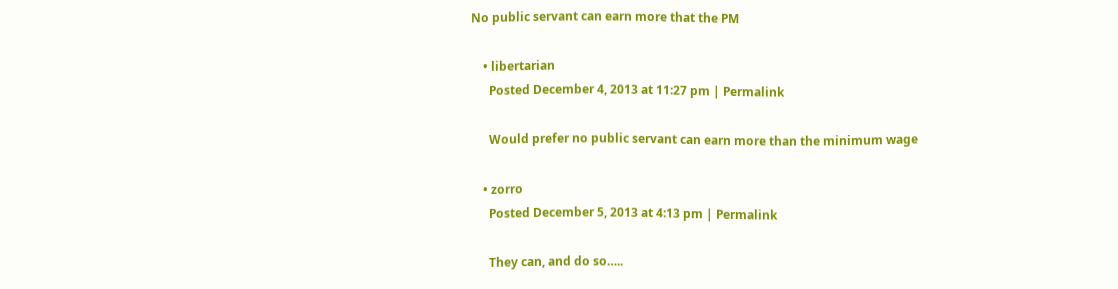No public servant can earn more that the PM

    • libertarian
      Posted December 4, 2013 at 11:27 pm | Permalink

      Would prefer no public servant can earn more than the minimum wage

    • zorro
      Posted December 5, 2013 at 4:13 pm | Permalink

      They can, and do so…..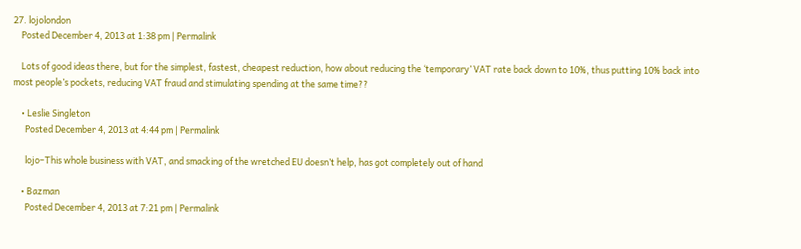27. lojolondon
    Posted December 4, 2013 at 1:38 pm | Permalink

    Lots of good ideas there, but for the simplest, fastest, cheapest reduction, how about reducing the ‘temporary’ VAT rate back down to 10%, thus putting 10% back into most people’s pockets, reducing VAT fraud and stimulating spending at the same time??

    • Leslie Singleton
      Posted December 4, 2013 at 4:44 pm | Permalink

      lojo–This whole business with VAT, and smacking of the wretched EU doesn’t help, has got completely out of hand

    • Bazman
      Posted December 4, 2013 at 7:21 pm | Permalink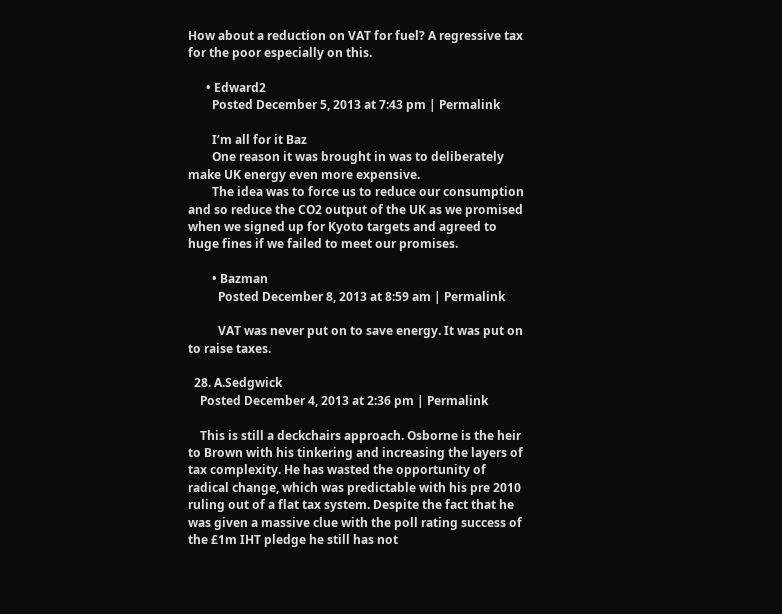How about a reduction on VAT for fuel? A regressive tax for the poor especially on this.

      • Edward2
        Posted December 5, 2013 at 7:43 pm | Permalink

        I’m all for it Baz
        One reason it was brought in was to deliberately make UK energy even more expensive.
        The idea was to force us to reduce our consumption and so reduce the CO2 output of the UK as we promised when we signed up for Kyoto targets and agreed to huge fines if we failed to meet our promises.

        • Bazman
          Posted December 8, 2013 at 8:59 am | Permalink

          VAT was never put on to save energy. It was put on to raise taxes.

  28. A.Sedgwick
    Posted December 4, 2013 at 2:36 pm | Permalink

    This is still a deckchairs approach. Osborne is the heir to Brown with his tinkering and increasing the layers of tax complexity. He has wasted the opportunity of radical change, which was predictable with his pre 2010 ruling out of a flat tax system. Despite the fact that he was given a massive clue with the poll rating success of the £1m IHT pledge he still has not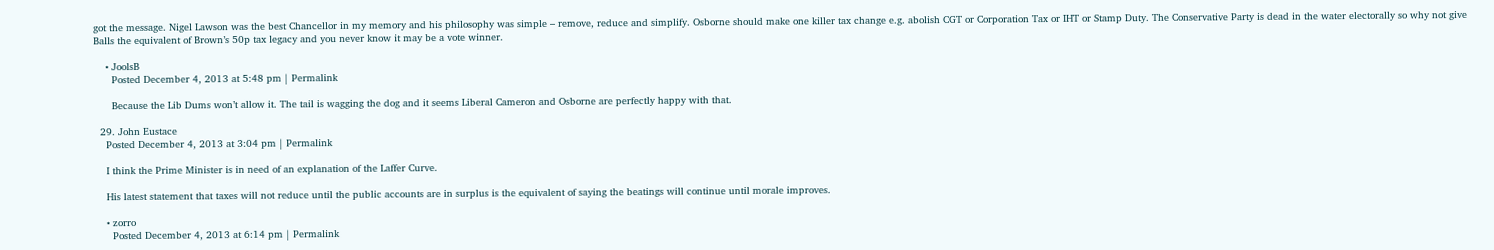got the message. Nigel Lawson was the best Chancellor in my memory and his philosophy was simple – remove, reduce and simplify. Osborne should make one killer tax change e.g. abolish CGT or Corporation Tax or IHT or Stamp Duty. The Conservative Party is dead in the water electorally so why not give Balls the equivalent of Brown’s 50p tax legacy and you never know it may be a vote winner.

    • JoolsB
      Posted December 4, 2013 at 5:48 pm | Permalink

      Because the Lib Dums won’t allow it. The tail is wagging the dog and it seems Liberal Cameron and Osborne are perfectly happy with that.

  29. John Eustace
    Posted December 4, 2013 at 3:04 pm | Permalink

    I think the Prime Minister is in need of an explanation of the Laffer Curve.

    His latest statement that taxes will not reduce until the public accounts are in surplus is the equivalent of saying the beatings will continue until morale improves.

    • zorro
      Posted December 4, 2013 at 6:14 pm | Permalink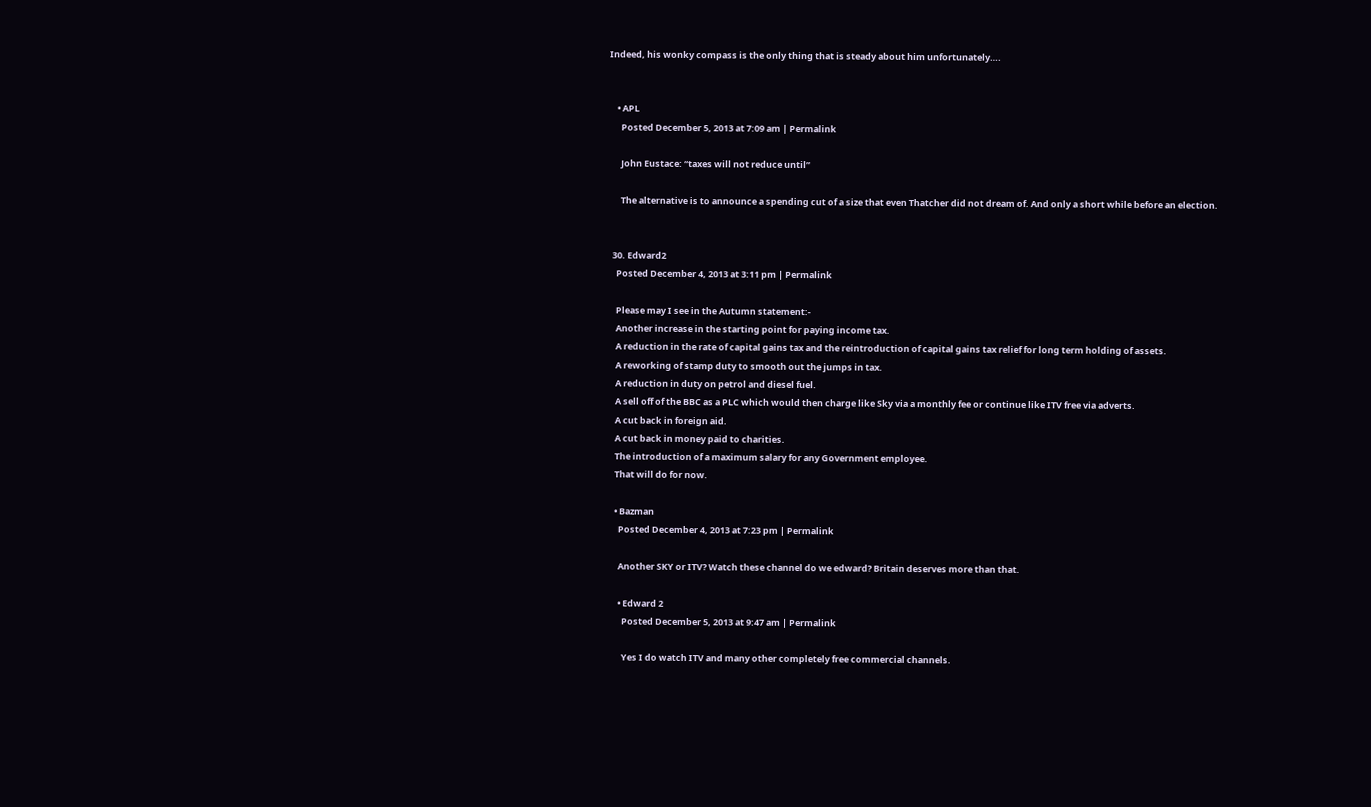Indeed, his wonky compass is the only thing that is steady about him unfortunately….


    • APL
      Posted December 5, 2013 at 7:09 am | Permalink

      John Eustace: “taxes will not reduce until”

      The alternative is to announce a spending cut of a size that even Thatcher did not dream of. And only a short while before an election.


  30. Edward2
    Posted December 4, 2013 at 3:11 pm | Permalink

    Please may I see in the Autumn statement:-
    Another increase in the starting point for paying income tax.
    A reduction in the rate of capital gains tax and the reintroduction of capital gains tax relief for long term holding of assets.
    A reworking of stamp duty to smooth out the jumps in tax.
    A reduction in duty on petrol and diesel fuel.
    A sell off of the BBC as a PLC which would then charge like Sky via a monthly fee or continue like ITV free via adverts.
    A cut back in foreign aid.
    A cut back in money paid to charities.
    The introduction of a maximum salary for any Government employee.
    That will do for now.

    • Bazman
      Posted December 4, 2013 at 7:23 pm | Permalink

      Another SKY or ITV? Watch these channel do we edward? Britain deserves more than that.

      • Edward 2
        Posted December 5, 2013 at 9:47 am | Permalink

        Yes I do watch ITV and many other completely free commercial channels.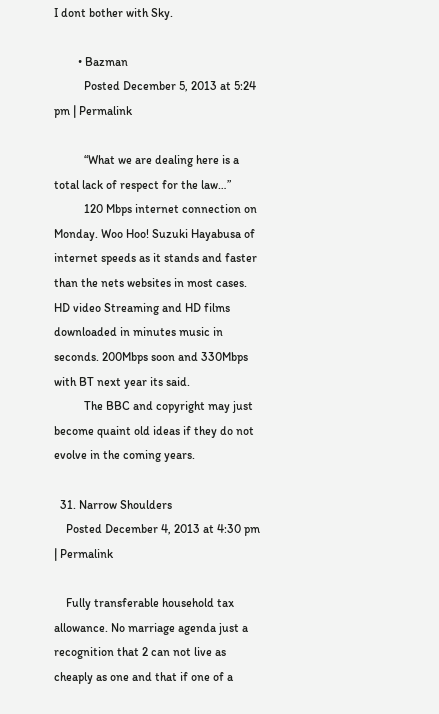I dont bother with Sky.

        • Bazman
          Posted December 5, 2013 at 5:24 pm | Permalink

          “What we are dealing here is a total lack of respect for the law…”
          120 Mbps internet connection on Monday. Woo Hoo! Suzuki Hayabusa of internet speeds as it stands and faster than the nets websites in most cases. HD video Streaming and HD films downloaded in minutes music in seconds. 200Mbps soon and 330Mbps with BT next year its said.
          The BBC and copyright may just become quaint old ideas if they do not evolve in the coming years.

  31. Narrow Shoulders
    Posted December 4, 2013 at 4:30 pm | Permalink

    Fully transferable household tax allowance. No marriage agenda just a recognition that 2 can not live as cheaply as one and that if one of a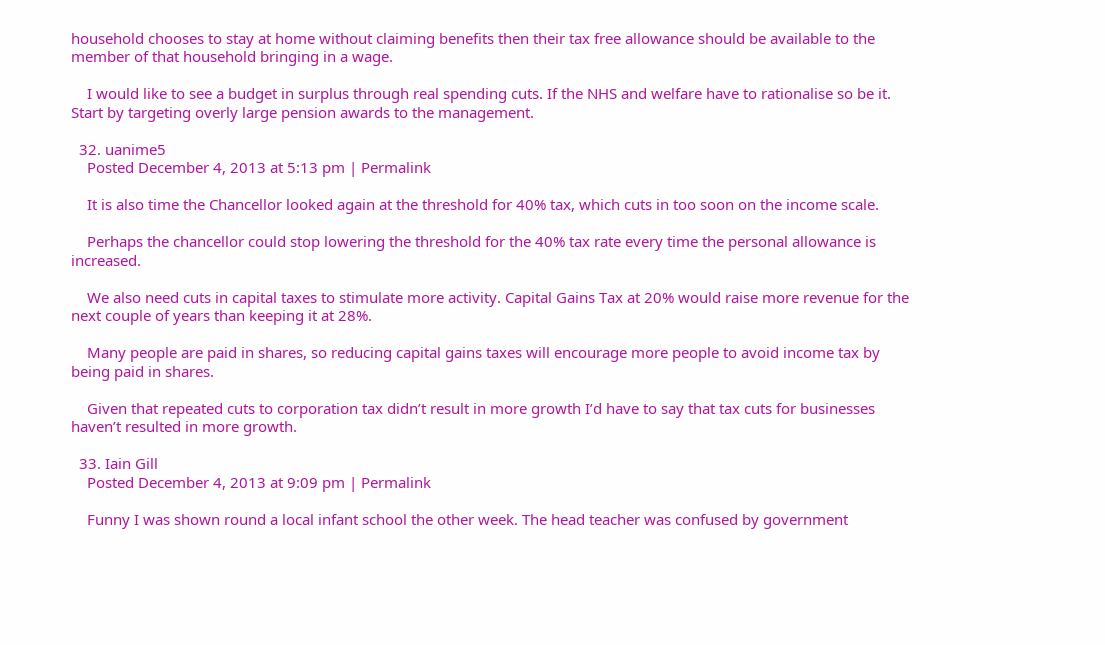household chooses to stay at home without claiming benefits then their tax free allowance should be available to the member of that household bringing in a wage.

    I would like to see a budget in surplus through real spending cuts. If the NHS and welfare have to rationalise so be it. Start by targeting overly large pension awards to the management.

  32. uanime5
    Posted December 4, 2013 at 5:13 pm | Permalink

    It is also time the Chancellor looked again at the threshold for 40% tax, which cuts in too soon on the income scale.

    Perhaps the chancellor could stop lowering the threshold for the 40% tax rate every time the personal allowance is increased.

    We also need cuts in capital taxes to stimulate more activity. Capital Gains Tax at 20% would raise more revenue for the next couple of years than keeping it at 28%.

    Many people are paid in shares, so reducing capital gains taxes will encourage more people to avoid income tax by being paid in shares.

    Given that repeated cuts to corporation tax didn’t result in more growth I’d have to say that tax cuts for businesses haven’t resulted in more growth.

  33. Iain Gill
    Posted December 4, 2013 at 9:09 pm | Permalink

    Funny I was shown round a local infant school the other week. The head teacher was confused by government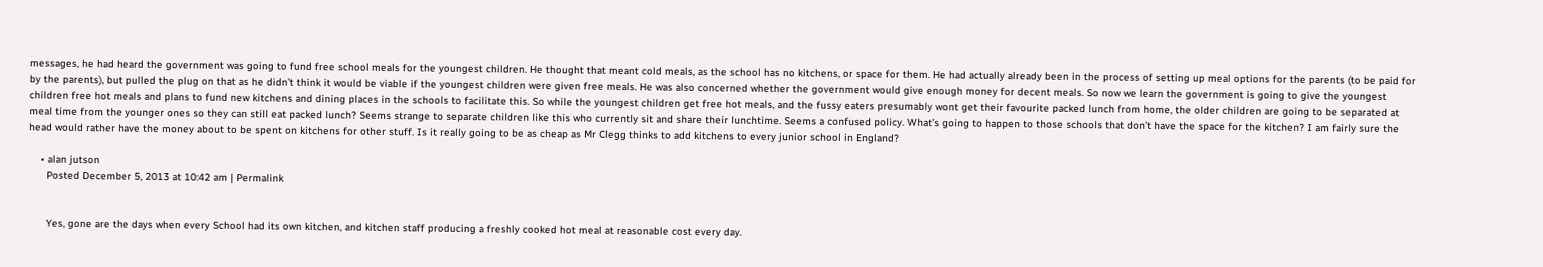messages, he had heard the government was going to fund free school meals for the youngest children. He thought that meant cold meals, as the school has no kitchens, or space for them. He had actually already been in the process of setting up meal options for the parents (to be paid for by the parents), but pulled the plug on that as he didn’t think it would be viable if the youngest children were given free meals. He was also concerned whether the government would give enough money for decent meals. So now we learn the government is going to give the youngest children free hot meals and plans to fund new kitchens and dining places in the schools to facilitate this. So while the youngest children get free hot meals, and the fussy eaters presumably wont get their favourite packed lunch from home, the older children are going to be separated at meal time from the younger ones so they can still eat packed lunch? Seems strange to separate children like this who currently sit and share their lunchtime. Seems a confused policy. What’s going to happen to those schools that don’t have the space for the kitchen? I am fairly sure the head would rather have the money about to be spent on kitchens for other stuff. Is it really going to be as cheap as Mr Clegg thinks to add kitchens to every junior school in England?

    • alan jutson
      Posted December 5, 2013 at 10:42 am | Permalink


      Yes, gone are the days when every School had its own kitchen, and kitchen staff producing a freshly cooked hot meal at reasonable cost every day.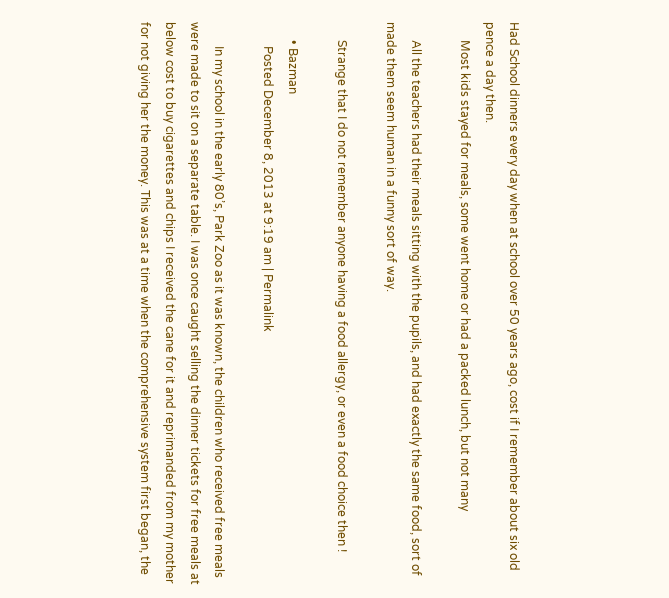Had School dinners every day when at school over 50 years ago, cost if I remember about six old pence a day then.
      Most kids stayed for meals, some went home or had a packed lunch, but not many

      All the teachers had their meals sitting with the pupils, and had exactly the same food, sort of made them seem human in a funny sort of way.

      Strange that I do not remember anyone having a food allergy, or even a food choice then !

      • Bazman
        Posted December 8, 2013 at 9:19 am | Permalink

        In my school in the early 80’s, Park Zoo as it was known, the children who received free meals were made to sit on a separate table. I was once caught selling the dinner tickets for free meals at below cost to buy cigarettes and chips I received the cane for it and reprimanded from my mother for not giving her the money. This was at a time when the comprehensive system first began, the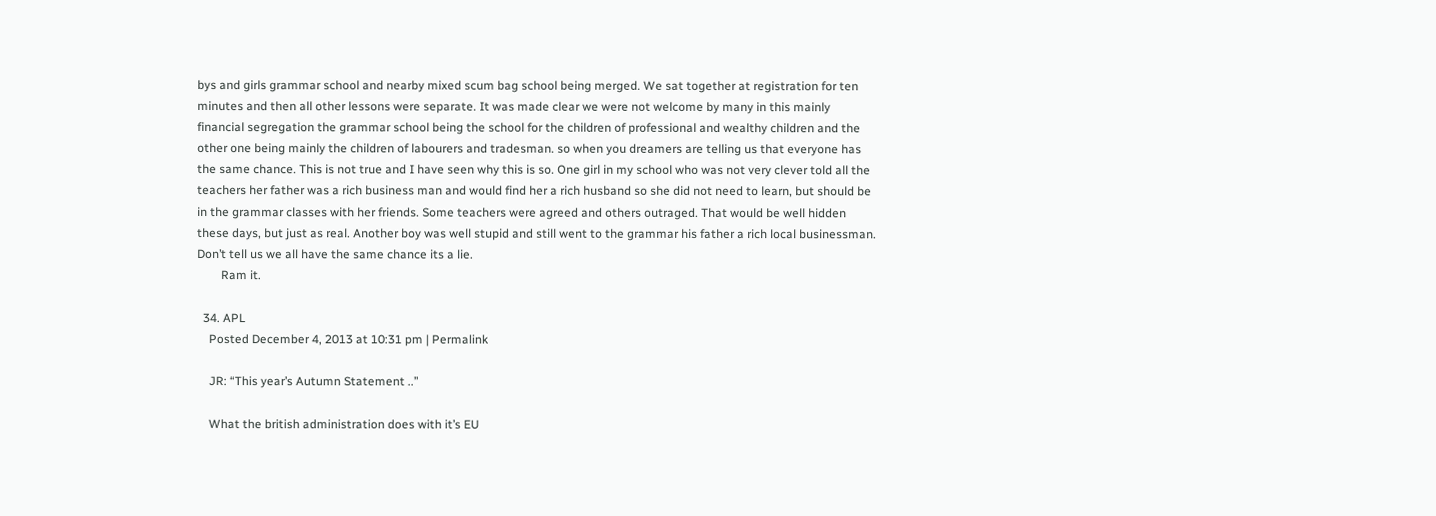bys and girls grammar school and nearby mixed scum bag school being merged. We sat together at registration for ten minutes and then all other lessons were separate. It was made clear we were not welcome by many in this mainly financial segregation the grammar school being the school for the children of professional and wealthy children and the other one being mainly the children of labourers and tradesman. so when you dreamers are telling us that everyone has the same chance. This is not true and I have seen why this is so. One girl in my school who was not very clever told all the teachers her father was a rich business man and would find her a rich husband so she did not need to learn, but should be in the grammar classes with her friends. Some teachers were agreed and others outraged. That would be well hidden these days, but just as real. Another boy was well stupid and still went to the grammar his father a rich local businessman. Don’t tell us we all have the same chance its a lie.
        Ram it.

  34. APL
    Posted December 4, 2013 at 10:31 pm | Permalink

    JR: “This year’s Autumn Statement ..”

    What the british administration does with it’s EU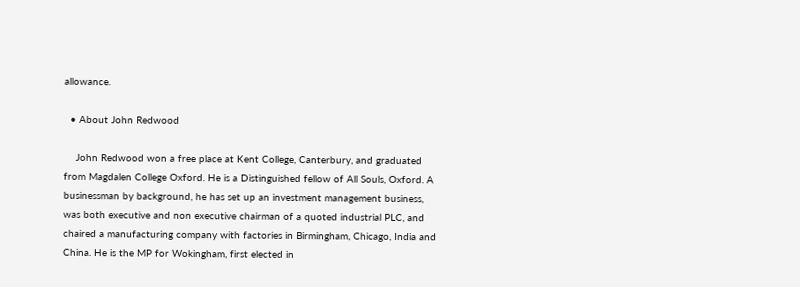allowance.

  • About John Redwood

    John Redwood won a free place at Kent College, Canterbury, and graduated from Magdalen College Oxford. He is a Distinguished fellow of All Souls, Oxford. A businessman by background, he has set up an investment management business, was both executive and non executive chairman of a quoted industrial PLC, and chaired a manufacturing company with factories in Birmingham, Chicago, India and China. He is the MP for Wokingham, first elected in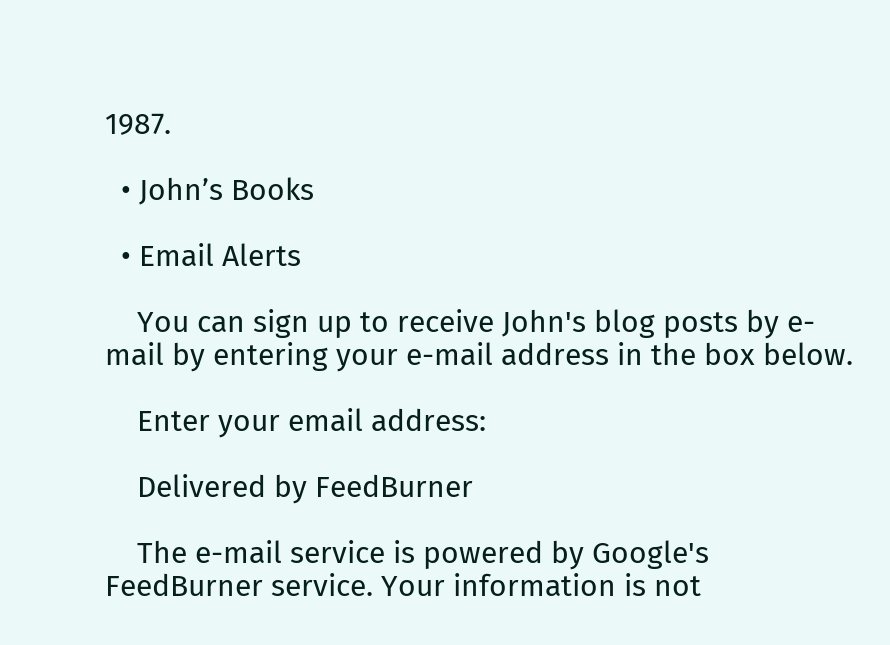1987.

  • John’s Books

  • Email Alerts

    You can sign up to receive John's blog posts by e-mail by entering your e-mail address in the box below.

    Enter your email address:

    Delivered by FeedBurner

    The e-mail service is powered by Google's FeedBurner service. Your information is not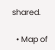shared.

  • Map of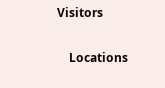Visitors

    Locations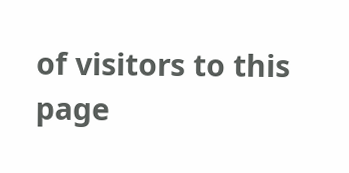of visitors to this page